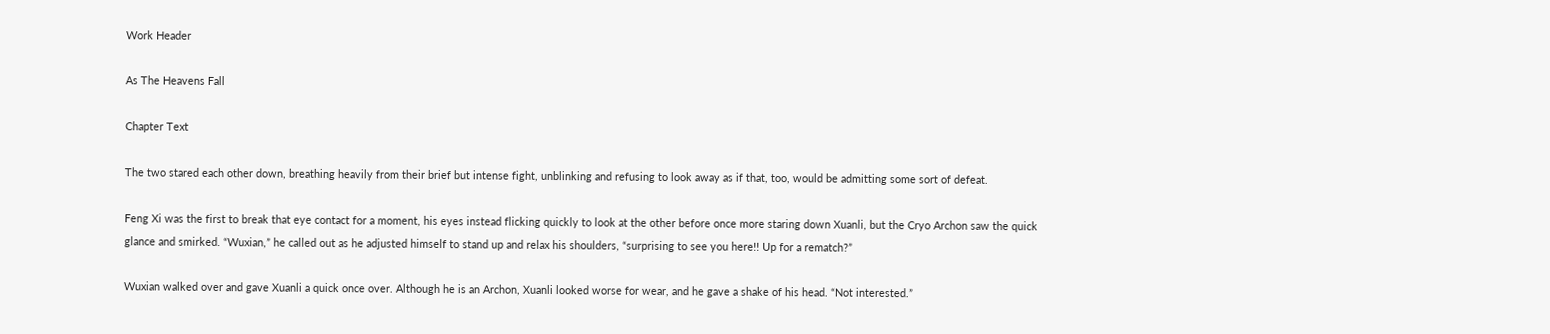Work Header

As The Heavens Fall

Chapter Text

The two stared each other down, breathing heavily from their brief but intense fight, unblinking and refusing to look away as if that, too, would be admitting some sort of defeat.

Feng Xi was the first to break that eye contact for a moment, his eyes instead flicking quickly to look at the other before once more staring down Xuanli, but the Cryo Archon saw the quick glance and smirked. “Wuxian,” he called out as he adjusted himself to stand up and relax his shoulders, “surprising to see you here!! Up for a rematch?”

Wuxian walked over and gave Xuanli a quick once over. Although he is an Archon, Xuanli looked worse for wear, and he gave a shake of his head. “Not interested.”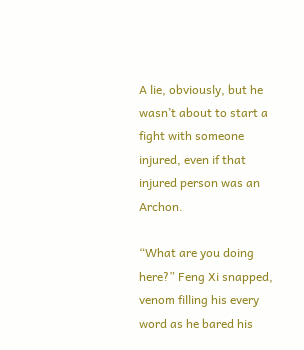A lie, obviously, but he wasn’t about to start a fight with someone injured, even if that injured person was an Archon.

“What are you doing here?” Feng Xi snapped, venom filling his every word as he bared his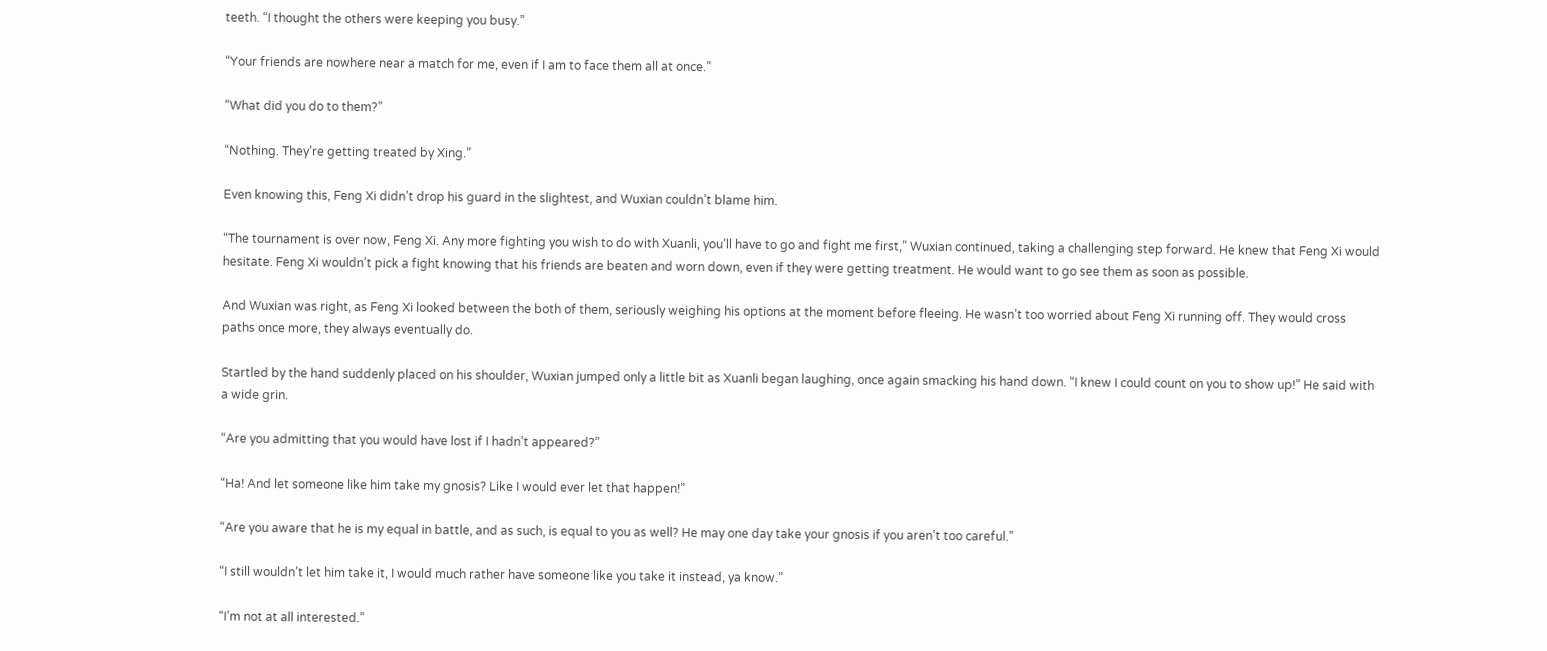teeth. “I thought the others were keeping you busy.”

“Your friends are nowhere near a match for me, even if I am to face them all at once.”

“What did you do to them?”

“Nothing. They’re getting treated by Xing.”

Even knowing this, Feng Xi didn’t drop his guard in the slightest, and Wuxian couldn’t blame him.

“The tournament is over now, Feng Xi. Any more fighting you wish to do with Xuanli, you’ll have to go and fight me first,” Wuxian continued, taking a challenging step forward. He knew that Feng Xi would hesitate. Feng Xi wouldn’t pick a fight knowing that his friends are beaten and worn down, even if they were getting treatment. He would want to go see them as soon as possible.

And Wuxian was right, as Feng Xi looked between the both of them, seriously weighing his options at the moment before fleeing. He wasn’t too worried about Feng Xi running off. They would cross paths once more, they always eventually do.

Startled by the hand suddenly placed on his shoulder, Wuxian jumped only a little bit as Xuanli began laughing, once again smacking his hand down. “I knew I could count on you to show up!” He said with a wide grin.

“Are you admitting that you would have lost if I hadn’t appeared?”

“Ha! And let someone like him take my gnosis? Like I would ever let that happen!”

“Are you aware that he is my equal in battle, and as such, is equal to you as well? He may one day take your gnosis if you aren’t too careful.”

“I still wouldn’t let him take it, I would much rather have someone like you take it instead, ya know.”

“I’m not at all interested.”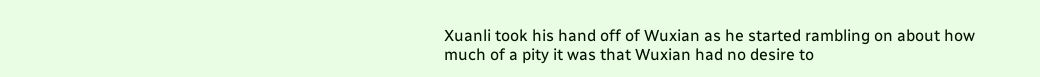Xuanli took his hand off of Wuxian as he started rambling on about how much of a pity it was that Wuxian had no desire to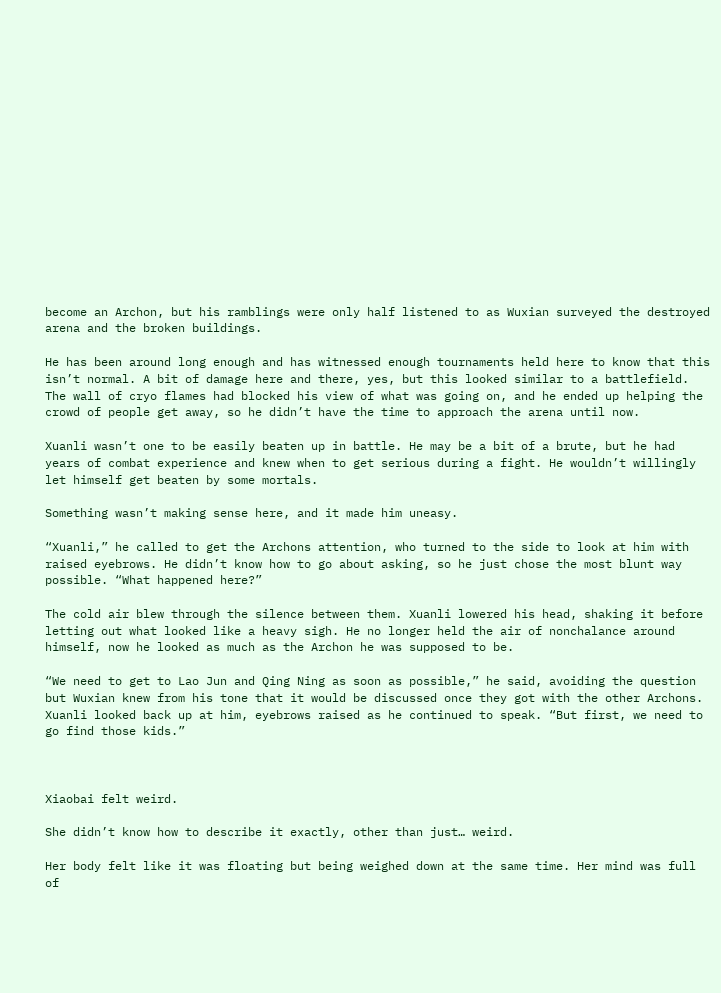become an Archon, but his ramblings were only half listened to as Wuxian surveyed the destroyed arena and the broken buildings.

He has been around long enough and has witnessed enough tournaments held here to know that this isn’t normal. A bit of damage here and there, yes, but this looked similar to a battlefield. The wall of cryo flames had blocked his view of what was going on, and he ended up helping the crowd of people get away, so he didn’t have the time to approach the arena until now.

Xuanli wasn’t one to be easily beaten up in battle. He may be a bit of a brute, but he had years of combat experience and knew when to get serious during a fight. He wouldn’t willingly let himself get beaten by some mortals.

Something wasn’t making sense here, and it made him uneasy.

“Xuanli,” he called to get the Archons attention, who turned to the side to look at him with raised eyebrows. He didn’t know how to go about asking, so he just chose the most blunt way possible. “What happened here?”

The cold air blew through the silence between them. Xuanli lowered his head, shaking it before letting out what looked like a heavy sigh. He no longer held the air of nonchalance around himself, now he looked as much as the Archon he was supposed to be.

“We need to get to Lao Jun and Qing Ning as soon as possible,” he said, avoiding the question but Wuxian knew from his tone that it would be discussed once they got with the other Archons. Xuanli looked back up at him, eyebrows raised as he continued to speak. “But first, we need to go find those kids.”



Xiaobai felt weird.

She didn’t know how to describe it exactly, other than just… weird.

Her body felt like it was floating but being weighed down at the same time. Her mind was full of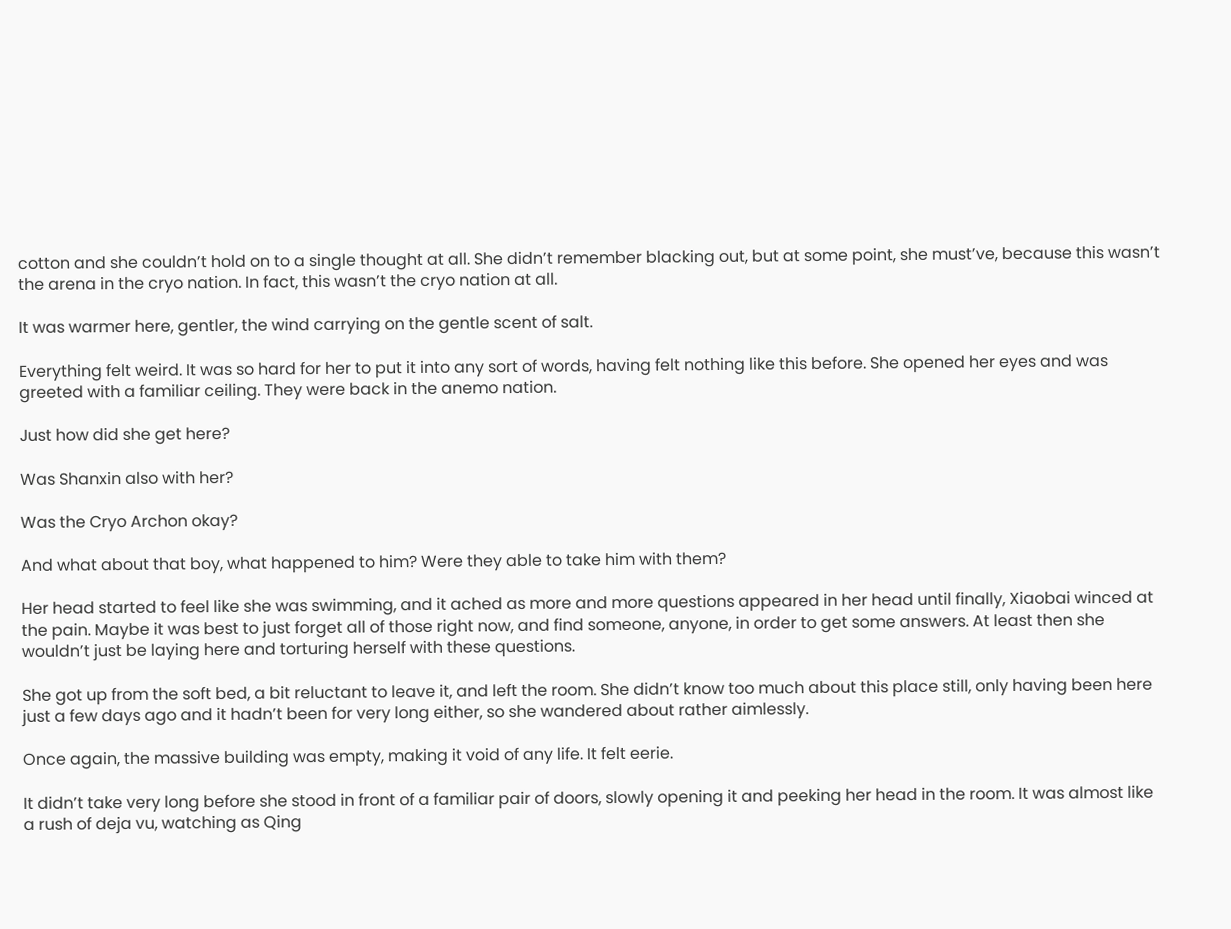cotton and she couldn’t hold on to a single thought at all. She didn’t remember blacking out, but at some point, she must’ve, because this wasn’t the arena in the cryo nation. In fact, this wasn’t the cryo nation at all.

It was warmer here, gentler, the wind carrying on the gentle scent of salt.

Everything felt weird. It was so hard for her to put it into any sort of words, having felt nothing like this before. She opened her eyes and was greeted with a familiar ceiling. They were back in the anemo nation.

Just how did she get here?

Was Shanxin also with her?

Was the Cryo Archon okay?

And what about that boy, what happened to him? Were they able to take him with them?

Her head started to feel like she was swimming, and it ached as more and more questions appeared in her head until finally, Xiaobai winced at the pain. Maybe it was best to just forget all of those right now, and find someone, anyone, in order to get some answers. At least then she wouldn’t just be laying here and torturing herself with these questions.

She got up from the soft bed, a bit reluctant to leave it, and left the room. She didn’t know too much about this place still, only having been here just a few days ago and it hadn’t been for very long either, so she wandered about rather aimlessly.

Once again, the massive building was empty, making it void of any life. It felt eerie.

It didn’t take very long before she stood in front of a familiar pair of doors, slowly opening it and peeking her head in the room. It was almost like a rush of deja vu, watching as Qing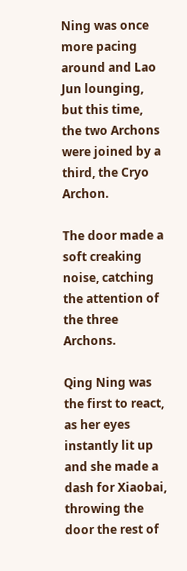Ning was once more pacing around and Lao Jun lounging, but this time, the two Archons were joined by a third, the Cryo Archon.

The door made a soft creaking noise, catching the attention of the three Archons.

Qing Ning was the first to react, as her eyes instantly lit up and she made a dash for Xiaobai, throwing the door the rest of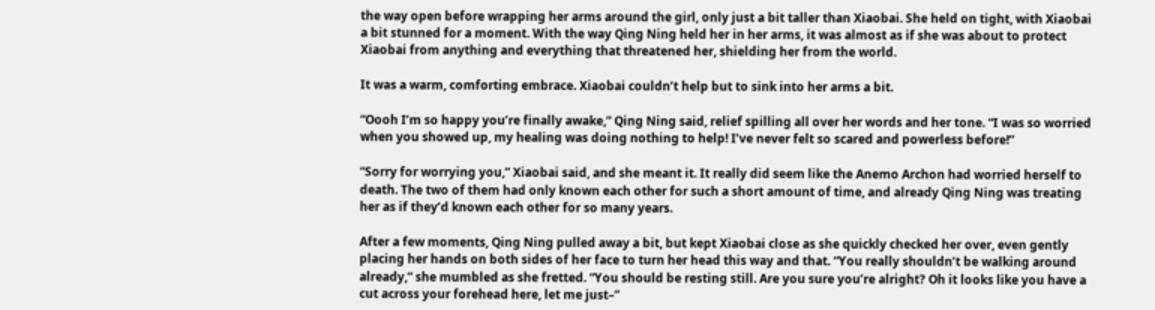the way open before wrapping her arms around the girl, only just a bit taller than Xiaobai. She held on tight, with Xiaobai a bit stunned for a moment. With the way Qing Ning held her in her arms, it was almost as if she was about to protect Xiaobai from anything and everything that threatened her, shielding her from the world.

It was a warm, comforting embrace. Xiaobai couldn’t help but to sink into her arms a bit.

“Oooh I’m so happy you’re finally awake,” Qing Ning said, relief spilling all over her words and her tone. “I was so worried when you showed up, my healing was doing nothing to help! I’ve never felt so scared and powerless before!”

“Sorry for worrying you,” Xiaobai said, and she meant it. It really did seem like the Anemo Archon had worried herself to death. The two of them had only known each other for such a short amount of time, and already Qing Ning was treating her as if they’d known each other for so many years.

After a few moments, Qing Ning pulled away a bit, but kept Xiaobai close as she quickly checked her over, even gently placing her hands on both sides of her face to turn her head this way and that. “You really shouldn’t be walking around already,” she mumbled as she fretted. “You should be resting still. Are you sure you’re alright? Oh it looks like you have a cut across your forehead here, let me just–”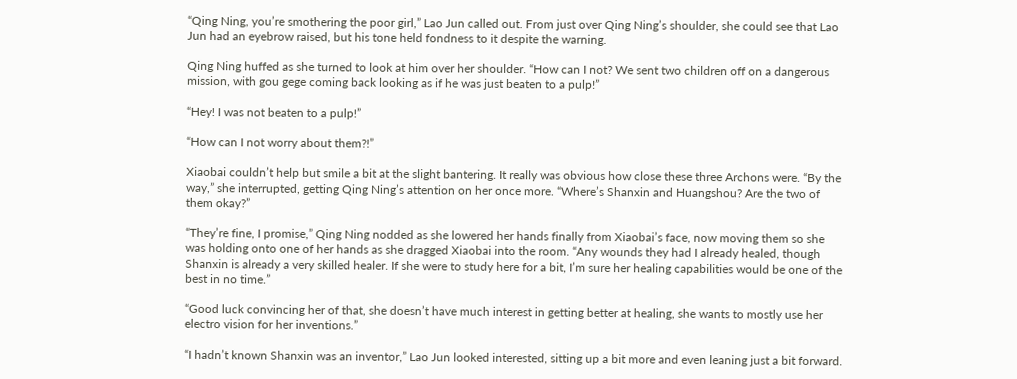“Qing Ning, you’re smothering the poor girl,” Lao Jun called out. From just over Qing Ning’s shoulder, she could see that Lao Jun had an eyebrow raised, but his tone held fondness to it despite the warning.

Qing Ning huffed as she turned to look at him over her shoulder. “How can I not? We sent two children off on a dangerous mission, with gou gege coming back looking as if he was just beaten to a pulp!”

“Hey! I was not beaten to a pulp!”

“How can I not worry about them?!”

Xiaobai couldn’t help but smile a bit at the slight bantering. It really was obvious how close these three Archons were. “By the way,” she interrupted, getting Qing Ning’s attention on her once more. “Where’s Shanxin and Huangshou? Are the two of them okay?”

“They’re fine, I promise,” Qing Ning nodded as she lowered her hands finally from Xiaobai’s face, now moving them so she was holding onto one of her hands as she dragged Xiaobai into the room. “Any wounds they had I already healed, though Shanxin is already a very skilled healer. If she were to study here for a bit, I’m sure her healing capabilities would be one of the best in no time.”

“Good luck convincing her of that, she doesn’t have much interest in getting better at healing, she wants to mostly use her electro vision for her inventions.”

“I hadn’t known Shanxin was an inventor,” Lao Jun looked interested, sitting up a bit more and even leaning just a bit forward.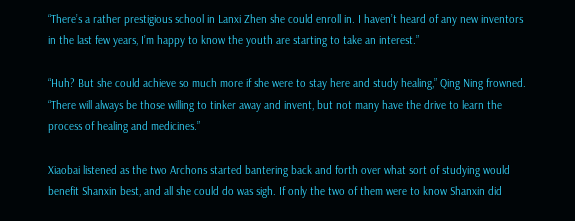“There’s a rather prestigious school in Lanxi Zhen she could enroll in. I haven’t heard of any new inventors in the last few years, I’m happy to know the youth are starting to take an interest.”

“Huh? But she could achieve so much more if she were to stay here and study healing,” Qing Ning frowned. “There will always be those willing to tinker away and invent, but not many have the drive to learn the process of healing and medicines.”

Xiaobai listened as the two Archons started bantering back and forth over what sort of studying would benefit Shanxin best, and all she could do was sigh. If only the two of them were to know Shanxin did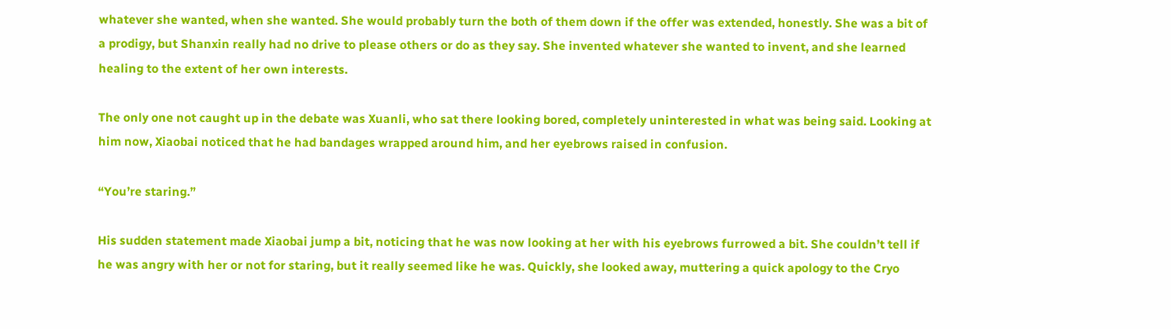whatever she wanted, when she wanted. She would probably turn the both of them down if the offer was extended, honestly. She was a bit of a prodigy, but Shanxin really had no drive to please others or do as they say. She invented whatever she wanted to invent, and she learned healing to the extent of her own interests.

The only one not caught up in the debate was Xuanli, who sat there looking bored, completely uninterested in what was being said. Looking at him now, Xiaobai noticed that he had bandages wrapped around him, and her eyebrows raised in confusion.

“You’re staring.”

His sudden statement made Xiaobai jump a bit, noticing that he was now looking at her with his eyebrows furrowed a bit. She couldn’t tell if he was angry with her or not for staring, but it really seemed like he was. Quickly, she looked away, muttering a quick apology to the Cryo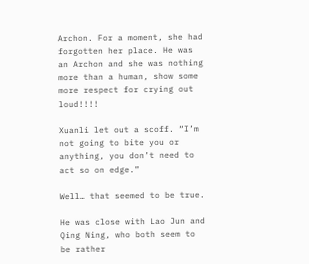Archon. For a moment, she had forgotten her place. He was an Archon and she was nothing more than a human, show some more respect for crying out loud!!!!

Xuanli let out a scoff. “I’m not going to bite you or anything, you don’t need to act so on edge.”

Well… that seemed to be true.

He was close with Lao Jun and Qing Ning, who both seem to be rather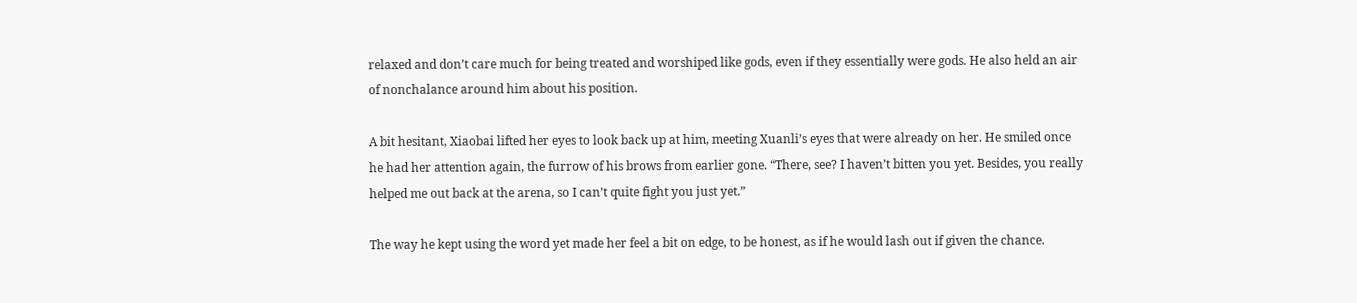relaxed and don’t care much for being treated and worshiped like gods, even if they essentially were gods. He also held an air of nonchalance around him about his position.

A bit hesitant, Xiaobai lifted her eyes to look back up at him, meeting Xuanli’s eyes that were already on her. He smiled once he had her attention again, the furrow of his brows from earlier gone. “There, see? I haven’t bitten you yet. Besides, you really helped me out back at the arena, so I can’t quite fight you just yet.”

The way he kept using the word yet made her feel a bit on edge, to be honest, as if he would lash out if given the chance.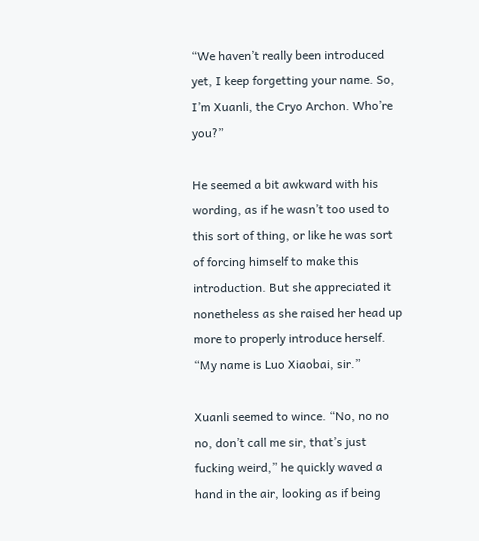“We haven’t really been introduced yet, I keep forgetting your name. So, I’m Xuanli, the Cryo Archon. Who’re you?”

He seemed a bit awkward with his wording, as if he wasn’t too used to this sort of thing, or like he was sort of forcing himself to make this introduction. But she appreciated it nonetheless as she raised her head up more to properly introduce herself. “My name is Luo Xiaobai, sir.”

Xuanli seemed to wince. “No, no no no, don’t call me sir, that’s just fucking weird,” he quickly waved a hand in the air, looking as if being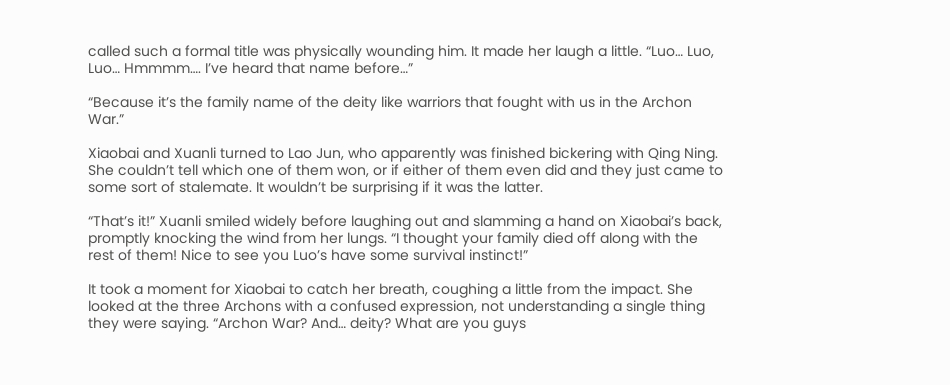called such a formal title was physically wounding him. It made her laugh a little. “Luo… Luo, Luo… Hmmmm…. I’ve heard that name before…”

“Because it’s the family name of the deity like warriors that fought with us in the Archon War.”

Xiaobai and Xuanli turned to Lao Jun, who apparently was finished bickering with Qing Ning. She couldn’t tell which one of them won, or if either of them even did and they just came to some sort of stalemate. It wouldn’t be surprising if it was the latter.

“That’s it!” Xuanli smiled widely before laughing out and slamming a hand on Xiaobai’s back, promptly knocking the wind from her lungs. “I thought your family died off along with the rest of them! Nice to see you Luo’s have some survival instinct!”

It took a moment for Xiaobai to catch her breath, coughing a little from the impact. She looked at the three Archons with a confused expression, not understanding a single thing they were saying. “Archon War? And… deity? What are you guys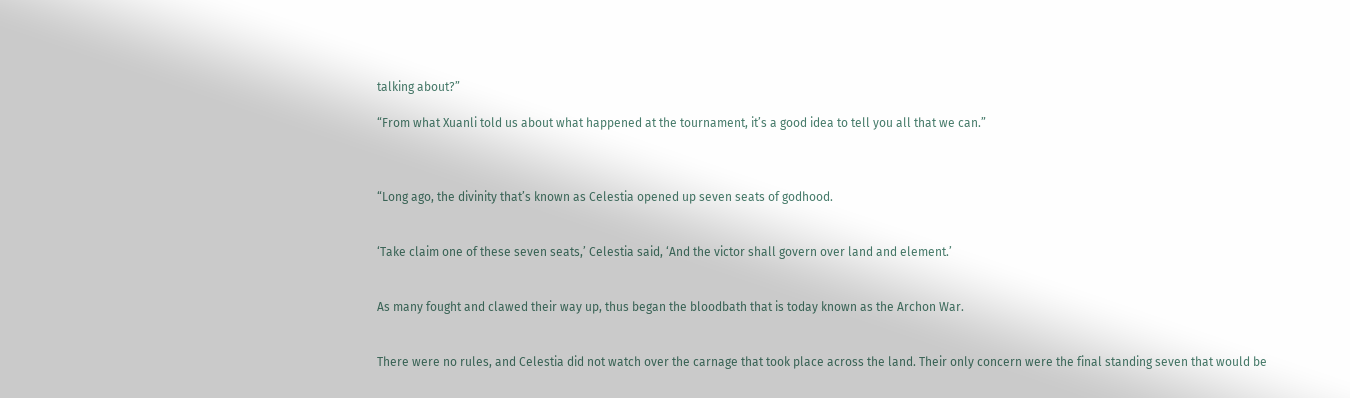talking about?”

“From what Xuanli told us about what happened at the tournament, it’s a good idea to tell you all that we can.”



“Long ago, the divinity that’s known as Celestia opened up seven seats of godhood.


‘Take claim one of these seven seats,’ Celestia said, ‘And the victor shall govern over land and element.’


As many fought and clawed their way up, thus began the bloodbath that is today known as the Archon War.


There were no rules, and Celestia did not watch over the carnage that took place across the land. Their only concern were the final standing seven that would be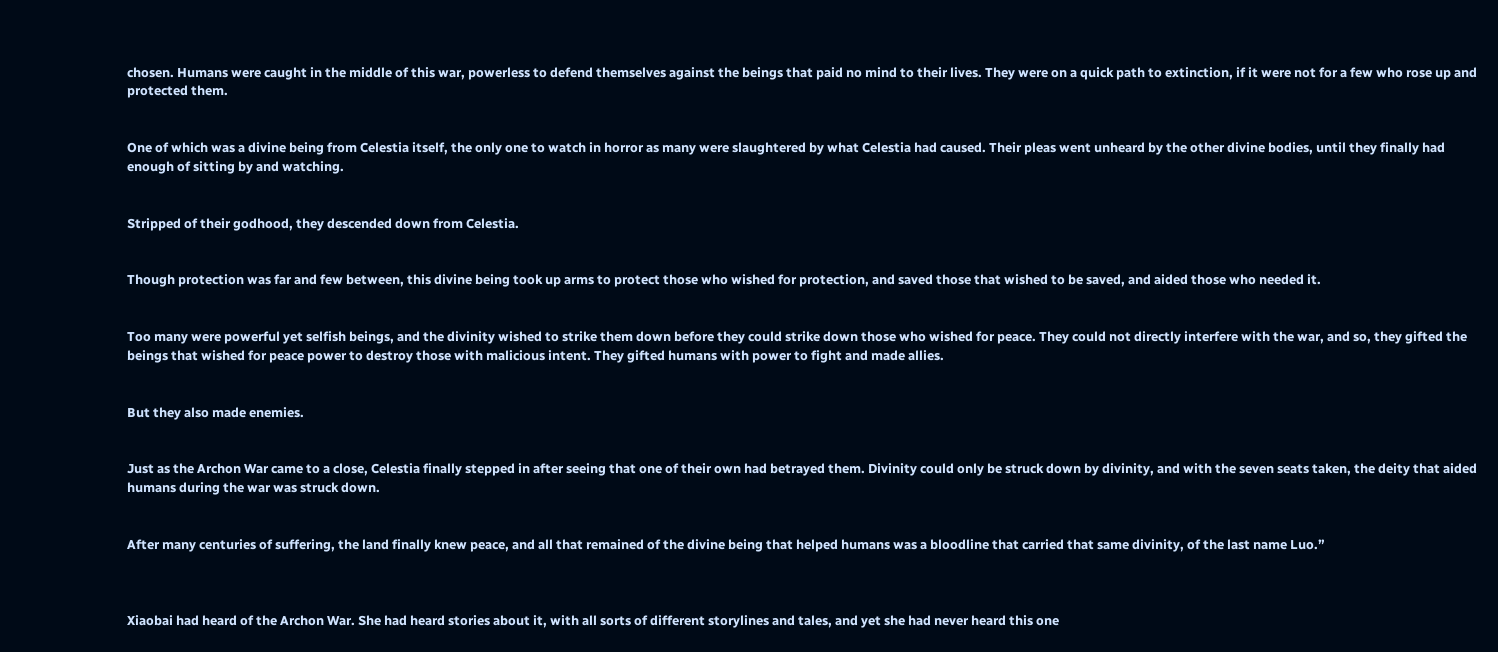chosen. Humans were caught in the middle of this war, powerless to defend themselves against the beings that paid no mind to their lives. They were on a quick path to extinction, if it were not for a few who rose up and protected them.


One of which was a divine being from Celestia itself, the only one to watch in horror as many were slaughtered by what Celestia had caused. Their pleas went unheard by the other divine bodies, until they finally had enough of sitting by and watching.


Stripped of their godhood, they descended down from Celestia.


Though protection was far and few between, this divine being took up arms to protect those who wished for protection, and saved those that wished to be saved, and aided those who needed it.


Too many were powerful yet selfish beings, and the divinity wished to strike them down before they could strike down those who wished for peace. They could not directly interfere with the war, and so, they gifted the beings that wished for peace power to destroy those with malicious intent. They gifted humans with power to fight and made allies.


But they also made enemies.


Just as the Archon War came to a close, Celestia finally stepped in after seeing that one of their own had betrayed them. Divinity could only be struck down by divinity, and with the seven seats taken, the deity that aided humans during the war was struck down.


After many centuries of suffering, the land finally knew peace, and all that remained of the divine being that helped humans was a bloodline that carried that same divinity, of the last name Luo.”



Xiaobai had heard of the Archon War. She had heard stories about it, with all sorts of different storylines and tales, and yet she had never heard this one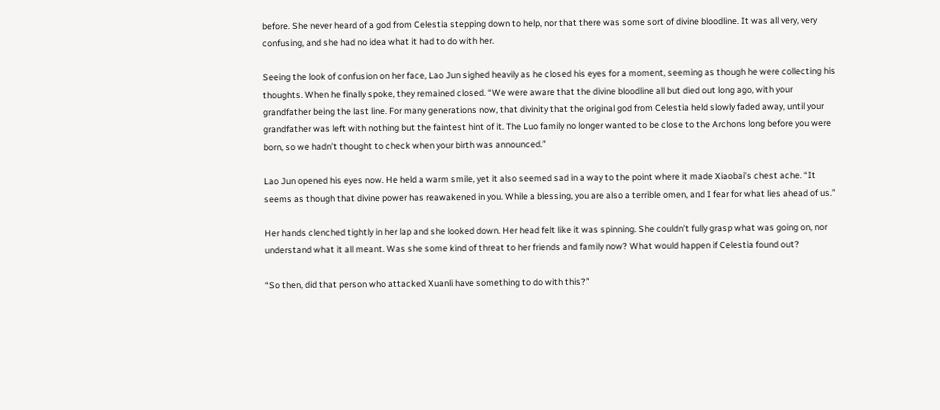before. She never heard of a god from Celestia stepping down to help, nor that there was some sort of divine bloodline. It was all very, very confusing, and she had no idea what it had to do with her.

Seeing the look of confusion on her face, Lao Jun sighed heavily as he closed his eyes for a moment, seeming as though he were collecting his thoughts. When he finally spoke, they remained closed. “We were aware that the divine bloodline all but died out long ago, with your grandfather being the last line. For many generations now, that divinity that the original god from Celestia held slowly faded away, until your grandfather was left with nothing but the faintest hint of it. The Luo family no longer wanted to be close to the Archons long before you were born, so we hadn’t thought to check when your birth was announced.”

Lao Jun opened his eyes now. He held a warm smile, yet it also seemed sad in a way to the point where it made Xiaobai’s chest ache. “It seems as though that divine power has reawakened in you. While a blessing, you are also a terrible omen, and I fear for what lies ahead of us.”

Her hands clenched tightly in her lap and she looked down. Her head felt like it was spinning. She couldn’t fully grasp what was going on, nor understand what it all meant. Was she some kind of threat to her friends and family now? What would happen if Celestia found out?

“So then, did that person who attacked Xuanli have something to do with this?”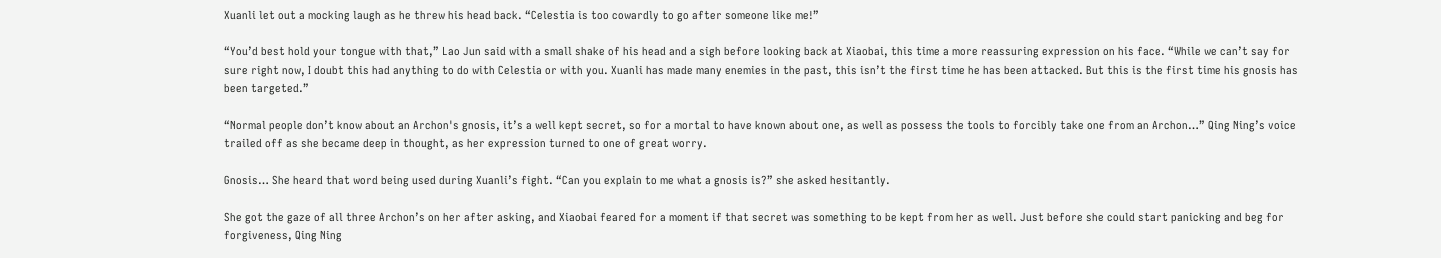Xuanli let out a mocking laugh as he threw his head back. “Celestia is too cowardly to go after someone like me!”

“You’d best hold your tongue with that,” Lao Jun said with a small shake of his head and a sigh before looking back at Xiaobai, this time a more reassuring expression on his face. “While we can’t say for sure right now, I doubt this had anything to do with Celestia or with you. Xuanli has made many enemies in the past, this isn’t the first time he has been attacked. But this is the first time his gnosis has been targeted.”

“Normal people don’t know about an Archon's gnosis, it’s a well kept secret, so for a mortal to have known about one, as well as possess the tools to forcibly take one from an Archon…” Qing Ning’s voice trailed off as she became deep in thought, as her expression turned to one of great worry.

Gnosis… She heard that word being used during Xuanli’s fight. “Can you explain to me what a gnosis is?” she asked hesitantly.

She got the gaze of all three Archon’s on her after asking, and Xiaobai feared for a moment if that secret was something to be kept from her as well. Just before she could start panicking and beg for forgiveness, Qing Ning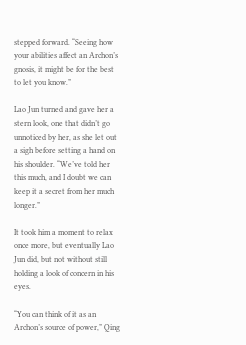stepped forward. “Seeing how your abilities affect an Archon’s gnosis, it might be for the best to let you know.”

Lao Jun turned and gave her a stern look, one that didn’t go unnoticed by her, as she let out a sigh before setting a hand on his shoulder. “We’ve told her this much, and I doubt we can keep it a secret from her much longer.”

It took him a moment to relax once more, but eventually Lao Jun did, but not without still holding a look of concern in his eyes.

“You can think of it as an Archon’s source of power,” Qing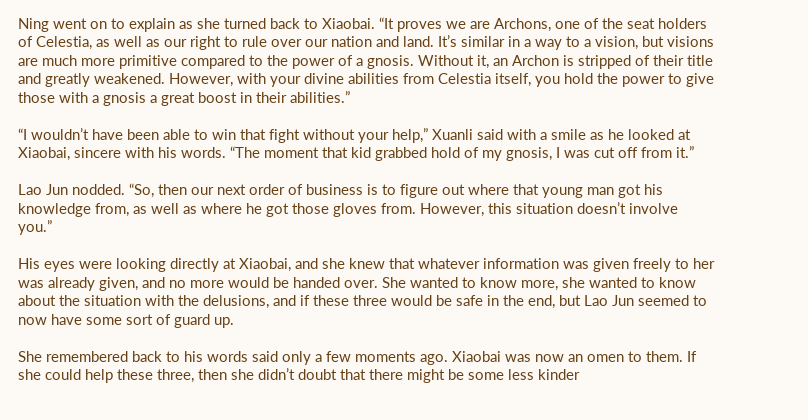Ning went on to explain as she turned back to Xiaobai. “It proves we are Archons, one of the seat holders of Celestia, as well as our right to rule over our nation and land. It’s similar in a way to a vision, but visions are much more primitive compared to the power of a gnosis. Without it, an Archon is stripped of their title and greatly weakened. However, with your divine abilities from Celestia itself, you hold the power to give those with a gnosis a great boost in their abilities.”

“I wouldn’t have been able to win that fight without your help,” Xuanli said with a smile as he looked at Xiaobai, sincere with his words. “The moment that kid grabbed hold of my gnosis, I was cut off from it.”

Lao Jun nodded. “So, then our next order of business is to figure out where that young man got his knowledge from, as well as where he got those gloves from. However, this situation doesn’t involve you.”

His eyes were looking directly at Xiaobai, and she knew that whatever information was given freely to her was already given, and no more would be handed over. She wanted to know more, she wanted to know about the situation with the delusions, and if these three would be safe in the end, but Lao Jun seemed to now have some sort of guard up.

She remembered back to his words said only a few moments ago. Xiaobai was now an omen to them. If she could help these three, then she didn’t doubt that there might be some less kinder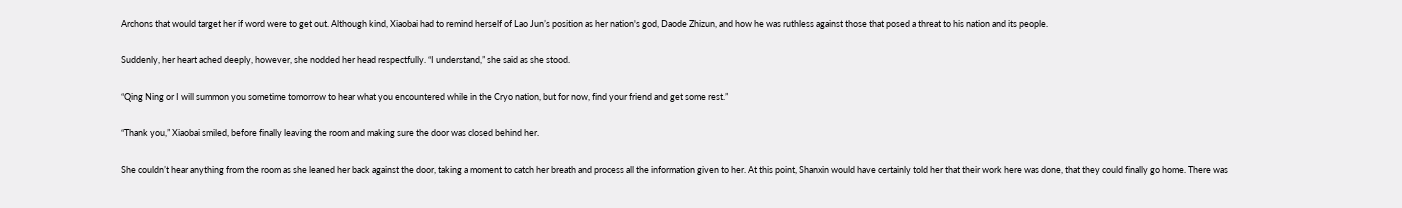Archons that would target her if word were to get out. Although kind, Xiaobai had to remind herself of Lao Jun’s position as her nation's god, Daode Zhizun, and how he was ruthless against those that posed a threat to his nation and its people.

Suddenly, her heart ached deeply, however, she nodded her head respectfully. “I understand,” she said as she stood.

“Qing Ning or I will summon you sometime tomorrow to hear what you encountered while in the Cryo nation, but for now, find your friend and get some rest.”

“Thank you,” Xiaobai smiled, before finally leaving the room and making sure the door was closed behind her.

She couldn’t hear anything from the room as she leaned her back against the door, taking a moment to catch her breath and process all the information given to her. At this point, Shanxin would have certainly told her that their work here was done, that they could finally go home. There was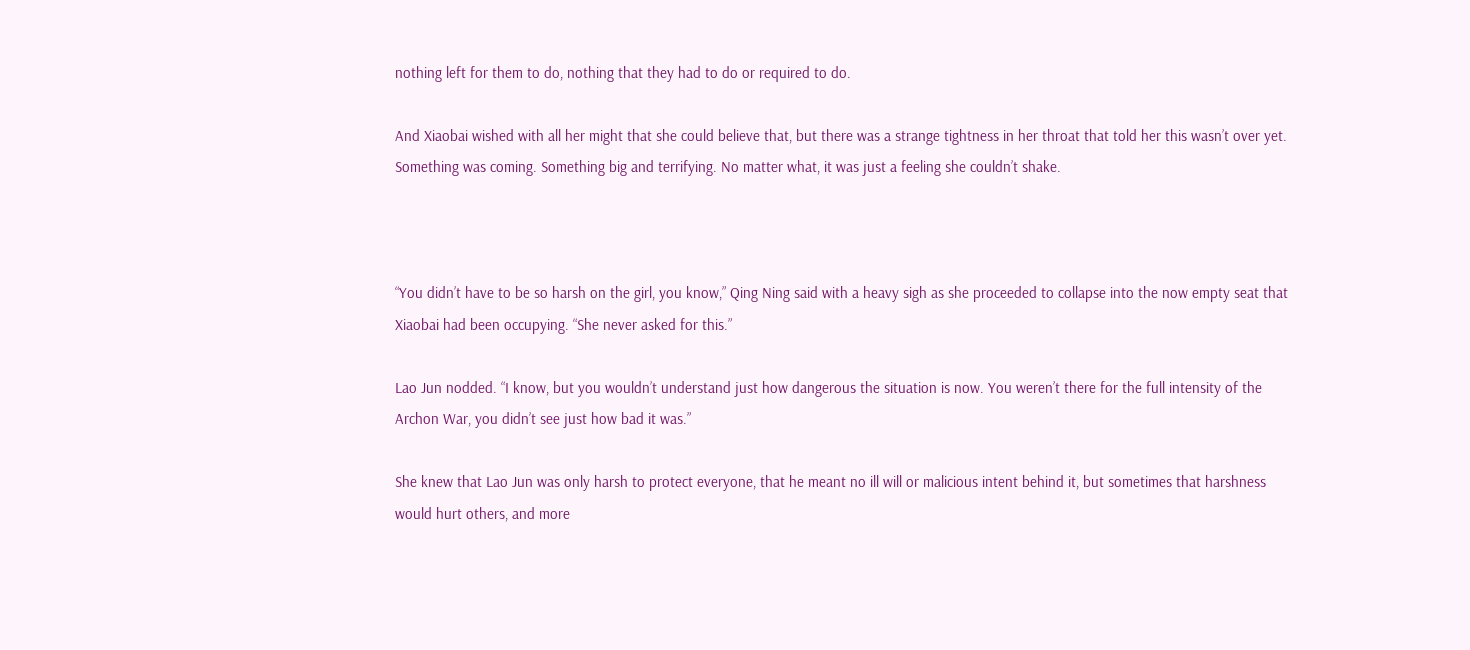nothing left for them to do, nothing that they had to do or required to do.

And Xiaobai wished with all her might that she could believe that, but there was a strange tightness in her throat that told her this wasn’t over yet. Something was coming. Something big and terrifying. No matter what, it was just a feeling she couldn’t shake.



“You didn’t have to be so harsh on the girl, you know,” Qing Ning said with a heavy sigh as she proceeded to collapse into the now empty seat that Xiaobai had been occupying. “She never asked for this.”

Lao Jun nodded. “I know, but you wouldn’t understand just how dangerous the situation is now. You weren’t there for the full intensity of the Archon War, you didn’t see just how bad it was.”

She knew that Lao Jun was only harsh to protect everyone, that he meant no ill will or malicious intent behind it, but sometimes that harshness would hurt others, and more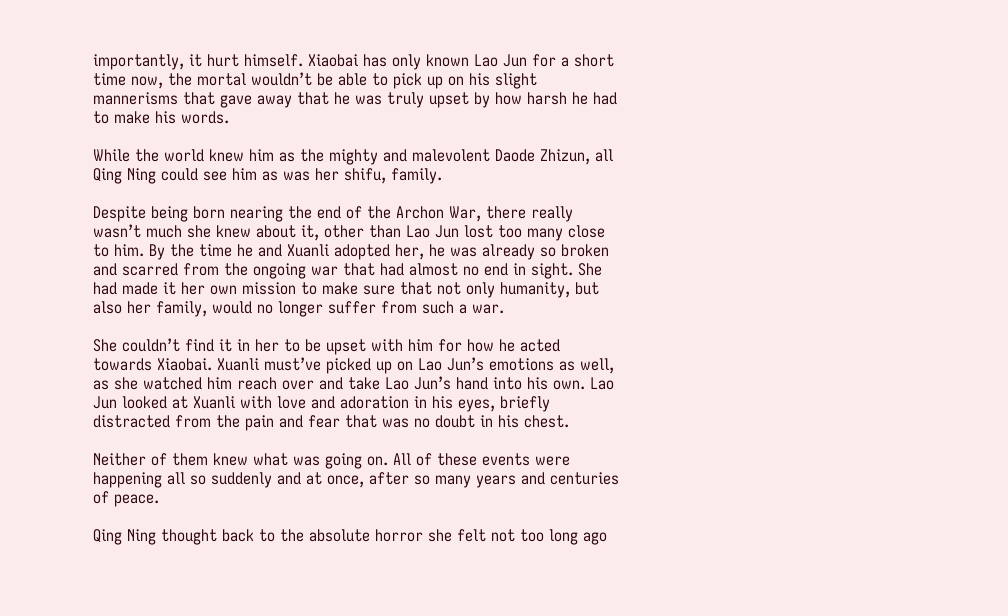importantly, it hurt himself. Xiaobai has only known Lao Jun for a short time now, the mortal wouldn’t be able to pick up on his slight mannerisms that gave away that he was truly upset by how harsh he had to make his words.

While the world knew him as the mighty and malevolent Daode Zhizun, all Qing Ning could see him as was her shifu, family.

Despite being born nearing the end of the Archon War, there really wasn’t much she knew about it, other than Lao Jun lost too many close to him. By the time he and Xuanli adopted her, he was already so broken and scarred from the ongoing war that had almost no end in sight. She had made it her own mission to make sure that not only humanity, but also her family, would no longer suffer from such a war.

She couldn’t find it in her to be upset with him for how he acted towards Xiaobai. Xuanli must’ve picked up on Lao Jun’s emotions as well, as she watched him reach over and take Lao Jun’s hand into his own. Lao Jun looked at Xuanli with love and adoration in his eyes, briefly distracted from the pain and fear that was no doubt in his chest.

Neither of them knew what was going on. All of these events were happening all so suddenly and at once, after so many years and centuries of peace.

Qing Ning thought back to the absolute horror she felt not too long ago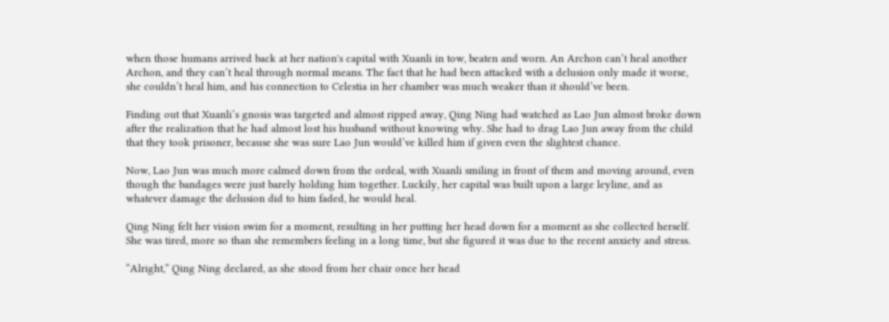when those humans arrived back at her nation's capital with Xuanli in tow, beaten and worn. An Archon can’t heal another Archon, and they can’t heal through normal means. The fact that he had been attacked with a delusion only made it worse, she couldn’t heal him, and his connection to Celestia in her chamber was much weaker than it should’ve been.

Finding out that Xuanli’s gnosis was targeted and almost ripped away, Qing Ning had watched as Lao Jun almost broke down after the realization that he had almost lost his husband without knowing why. She had to drag Lao Jun away from the child that they took prisoner, because she was sure Lao Jun would’ve killed him if given even the slightest chance.

Now, Lao Jun was much more calmed down from the ordeal, with Xuanli smiling in front of them and moving around, even though the bandages were just barely holding him together. Luckily, her capital was built upon a large leyline, and as whatever damage the delusion did to him faded, he would heal.

Qing Ning felt her vision swim for a moment, resulting in her putting her head down for a moment as she collected herself. She was tired, more so than she remembers feeling in a long time, but she figured it was due to the recent anxiety and stress.

“Alright,” Qing Ning declared, as she stood from her chair once her head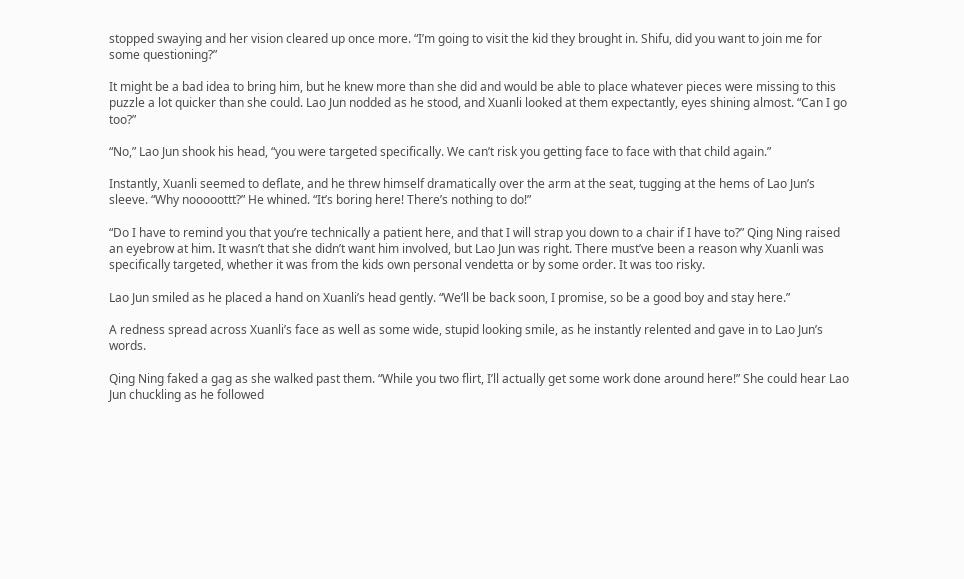stopped swaying and her vision cleared up once more. “I’m going to visit the kid they brought in. Shifu, did you want to join me for some questioning?”

It might be a bad idea to bring him, but he knew more than she did and would be able to place whatever pieces were missing to this puzzle a lot quicker than she could. Lao Jun nodded as he stood, and Xuanli looked at them expectantly, eyes shining almost. “Can I go too?”

“No,” Lao Jun shook his head, “you were targeted specifically. We can’t risk you getting face to face with that child again.”

Instantly, Xuanli seemed to deflate, and he threw himself dramatically over the arm at the seat, tugging at the hems of Lao Jun’s sleeve. “Why nooooottt?” He whined. “It’s boring here! There’s nothing to do!”

“Do I have to remind you that you’re technically a patient here, and that I will strap you down to a chair if I have to?” Qing Ning raised an eyebrow at him. It wasn’t that she didn’t want him involved, but Lao Jun was right. There must’ve been a reason why Xuanli was specifically targeted, whether it was from the kids own personal vendetta or by some order. It was too risky.

Lao Jun smiled as he placed a hand on Xuanli’s head gently. “We’ll be back soon, I promise, so be a good boy and stay here.”

A redness spread across Xuanli’s face as well as some wide, stupid looking smile, as he instantly relented and gave in to Lao Jun’s words.

Qing Ning faked a gag as she walked past them. “While you two flirt, I’ll actually get some work done around here!” She could hear Lao Jun chuckling as he followed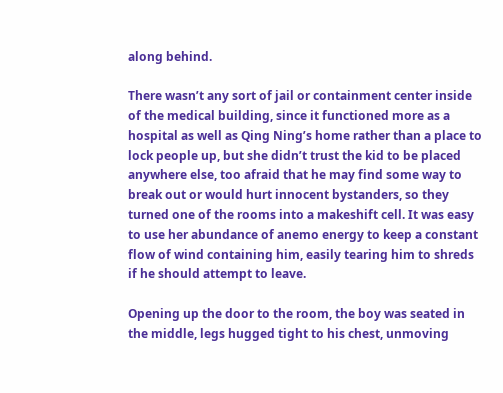along behind.

There wasn’t any sort of jail or containment center inside of the medical building, since it functioned more as a hospital as well as Qing Ning’s home rather than a place to lock people up, but she didn’t trust the kid to be placed anywhere else, too afraid that he may find some way to break out or would hurt innocent bystanders, so they turned one of the rooms into a makeshift cell. It was easy to use her abundance of anemo energy to keep a constant flow of wind containing him, easily tearing him to shreds if he should attempt to leave.

Opening up the door to the room, the boy was seated in the middle, legs hugged tight to his chest, unmoving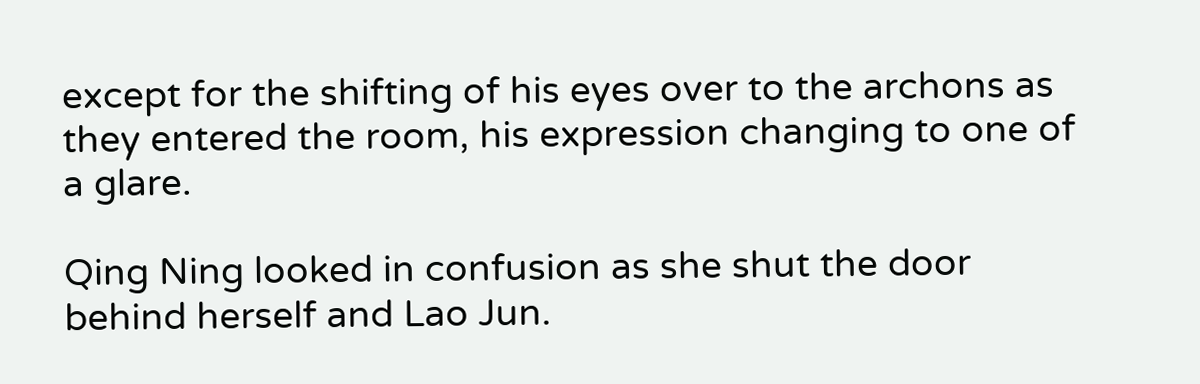except for the shifting of his eyes over to the archons as they entered the room, his expression changing to one of a glare.

Qing Ning looked in confusion as she shut the door behind herself and Lao Jun.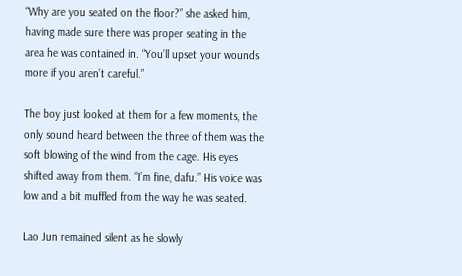“Why are you seated on the floor?” she asked him, having made sure there was proper seating in the area he was contained in. “You’ll upset your wounds more if you aren’t careful.”

The boy just looked at them for a few moments, the only sound heard between the three of them was the soft blowing of the wind from the cage. His eyes shifted away from them. “I’m fine, dafu.” His voice was low and a bit muffled from the way he was seated.

Lao Jun remained silent as he slowly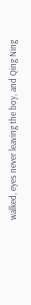walked, eyes never leaving the boy, and Qing Ning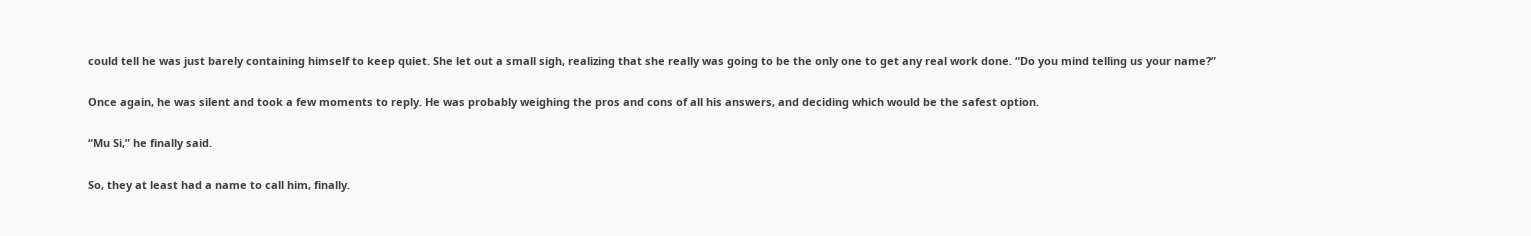could tell he was just barely containing himself to keep quiet. She let out a small sigh, realizing that she really was going to be the only one to get any real work done. “Do you mind telling us your name?”

Once again, he was silent and took a few moments to reply. He was probably weighing the pros and cons of all his answers, and deciding which would be the safest option.

“Mu Si,” he finally said.

So, they at least had a name to call him, finally.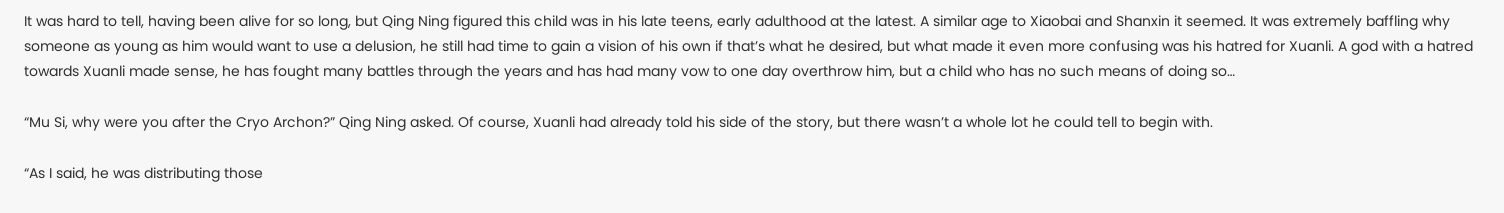It was hard to tell, having been alive for so long, but Qing Ning figured this child was in his late teens, early adulthood at the latest. A similar age to Xiaobai and Shanxin it seemed. It was extremely baffling why someone as young as him would want to use a delusion, he still had time to gain a vision of his own if that’s what he desired, but what made it even more confusing was his hatred for Xuanli. A god with a hatred towards Xuanli made sense, he has fought many battles through the years and has had many vow to one day overthrow him, but a child who has no such means of doing so…

“Mu Si, why were you after the Cryo Archon?” Qing Ning asked. Of course, Xuanli had already told his side of the story, but there wasn’t a whole lot he could tell to begin with.

“As I said, he was distributing those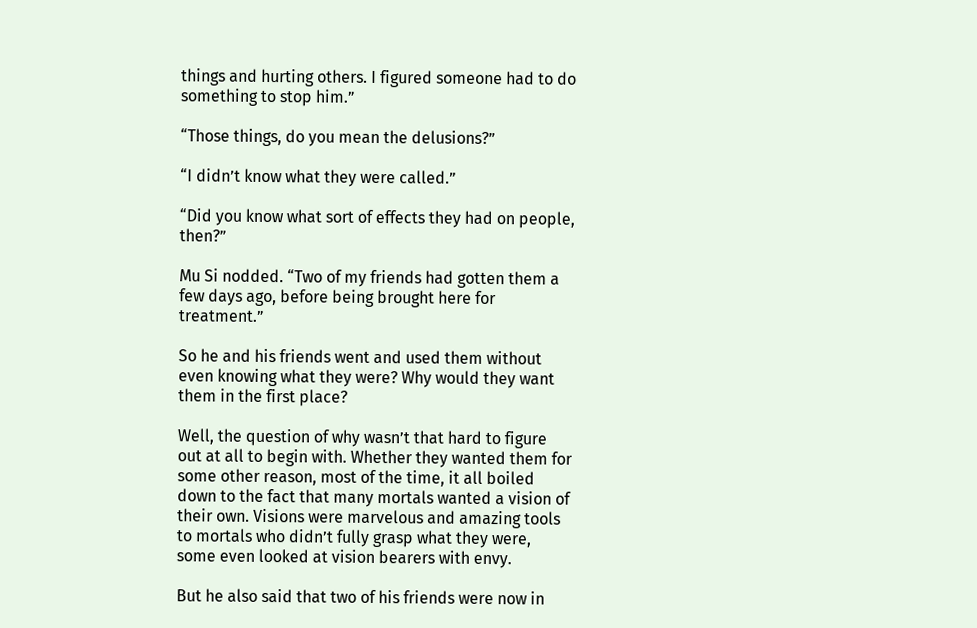things and hurting others. I figured someone had to do something to stop him.”

“Those things, do you mean the delusions?”

“I didn’t know what they were called.”

“Did you know what sort of effects they had on people, then?”

Mu Si nodded. “Two of my friends had gotten them a few days ago, before being brought here for treatment.”

So he and his friends went and used them without even knowing what they were? Why would they want them in the first place?

Well, the question of why wasn’t that hard to figure out at all to begin with. Whether they wanted them for some other reason, most of the time, it all boiled down to the fact that many mortals wanted a vision of their own. Visions were marvelous and amazing tools to mortals who didn’t fully grasp what they were, some even looked at vision bearers with envy.

But he also said that two of his friends were now in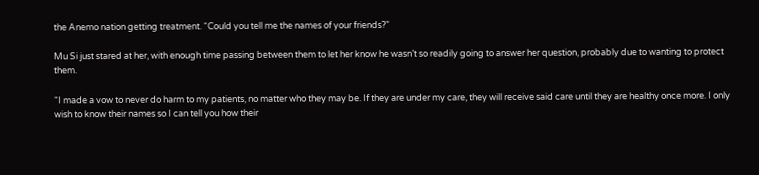the Anemo nation getting treatment. “Could you tell me the names of your friends?”

Mu Si just stared at her, with enough time passing between them to let her know he wasn’t so readily going to answer her question, probably due to wanting to protect them.

“I made a vow to never do harm to my patients, no matter who they may be. If they are under my care, they will receive said care until they are healthy once more. I only wish to know their names so I can tell you how their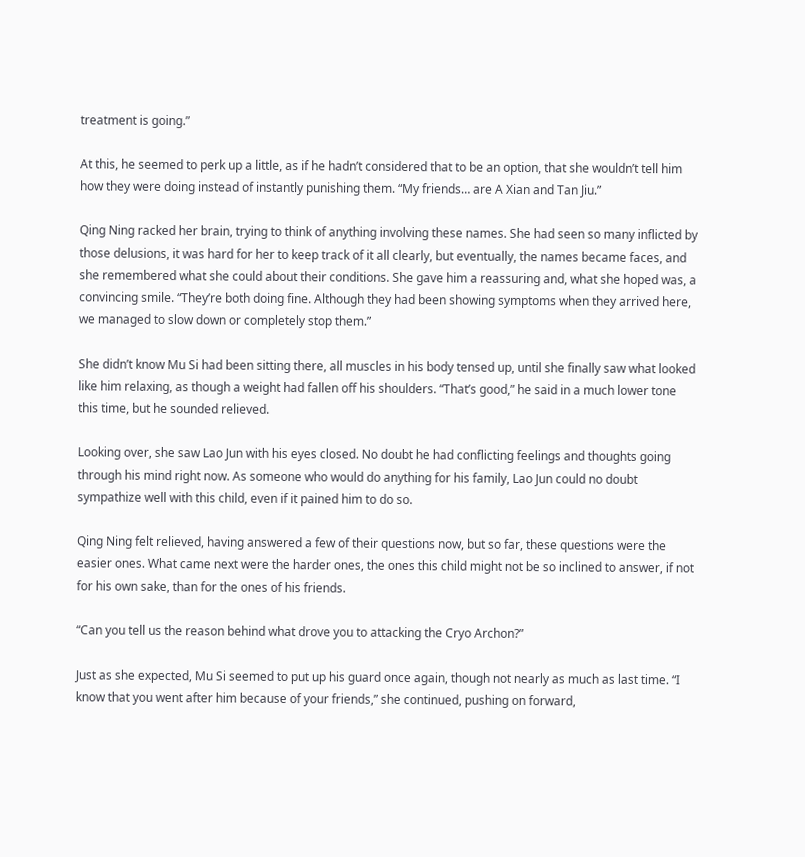treatment is going.”

At this, he seemed to perk up a little, as if he hadn’t considered that to be an option, that she wouldn’t tell him how they were doing instead of instantly punishing them. “My friends… are A Xian and Tan Jiu.”

Qing Ning racked her brain, trying to think of anything involving these names. She had seen so many inflicted by those delusions, it was hard for her to keep track of it all clearly, but eventually, the names became faces, and she remembered what she could about their conditions. She gave him a reassuring and, what she hoped was, a convincing smile. “They’re both doing fine. Although they had been showing symptoms when they arrived here, we managed to slow down or completely stop them.”

She didn’t know Mu Si had been sitting there, all muscles in his body tensed up, until she finally saw what looked like him relaxing, as though a weight had fallen off his shoulders. “That’s good,” he said in a much lower tone this time, but he sounded relieved.

Looking over, she saw Lao Jun with his eyes closed. No doubt he had conflicting feelings and thoughts going through his mind right now. As someone who would do anything for his family, Lao Jun could no doubt sympathize well with this child, even if it pained him to do so.

Qing Ning felt relieved, having answered a few of their questions now, but so far, these questions were the easier ones. What came next were the harder ones, the ones this child might not be so inclined to answer, if not for his own sake, than for the ones of his friends.

“Can you tell us the reason behind what drove you to attacking the Cryo Archon?”

Just as she expected, Mu Si seemed to put up his guard once again, though not nearly as much as last time. “I know that you went after him because of your friends,” she continued, pushing on forward,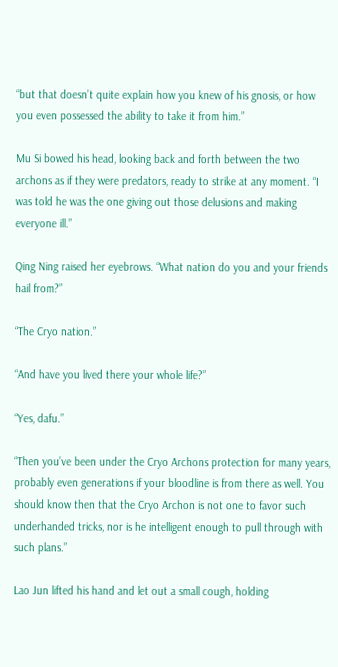“but that doesn’t quite explain how you knew of his gnosis, or how you even possessed the ability to take it from him.”

Mu Si bowed his head, looking back and forth between the two archons as if they were predators, ready to strike at any moment. “I was told he was the one giving out those delusions and making everyone ill.”

Qing Ning raised her eyebrows. “What nation do you and your friends hail from?”

“The Cryo nation.”

“And have you lived there your whole life?”

“Yes, dafu.”

“Then you’ve been under the Cryo Archons protection for many years, probably even generations if your bloodline is from there as well. You should know then that the Cryo Archon is not one to favor such underhanded tricks, nor is he intelligent enough to pull through with such plans.”

Lao Jun lifted his hand and let out a small cough, holding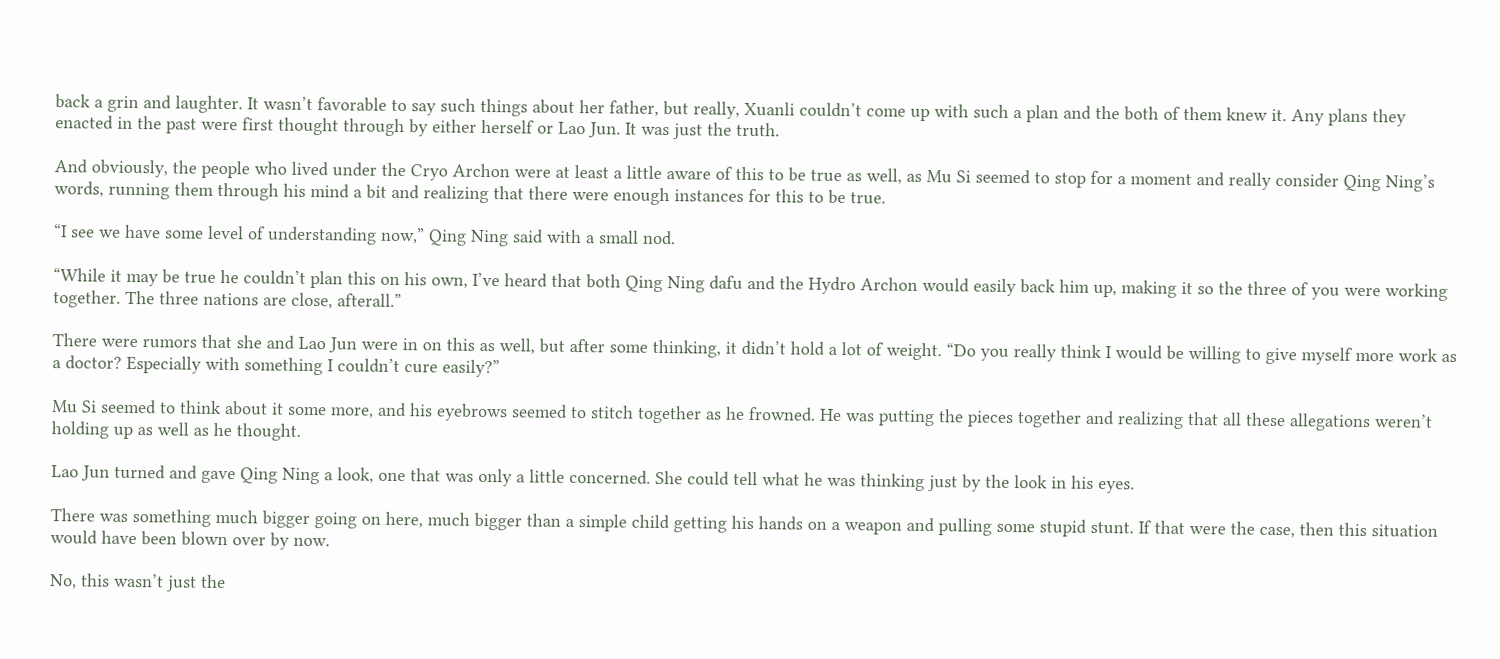back a grin and laughter. It wasn’t favorable to say such things about her father, but really, Xuanli couldn’t come up with such a plan and the both of them knew it. Any plans they enacted in the past were first thought through by either herself or Lao Jun. It was just the truth.

And obviously, the people who lived under the Cryo Archon were at least a little aware of this to be true as well, as Mu Si seemed to stop for a moment and really consider Qing Ning’s words, running them through his mind a bit and realizing that there were enough instances for this to be true.

“I see we have some level of understanding now,” Qing Ning said with a small nod.

“While it may be true he couldn’t plan this on his own, I’ve heard that both Qing Ning dafu and the Hydro Archon would easily back him up, making it so the three of you were working together. The three nations are close, afterall.”

There were rumors that she and Lao Jun were in on this as well, but after some thinking, it didn’t hold a lot of weight. “Do you really think I would be willing to give myself more work as a doctor? Especially with something I couldn’t cure easily?”

Mu Si seemed to think about it some more, and his eyebrows seemed to stitch together as he frowned. He was putting the pieces together and realizing that all these allegations weren’t holding up as well as he thought.

Lao Jun turned and gave Qing Ning a look, one that was only a little concerned. She could tell what he was thinking just by the look in his eyes.

There was something much bigger going on here, much bigger than a simple child getting his hands on a weapon and pulling some stupid stunt. If that were the case, then this situation would have been blown over by now.

No, this wasn’t just the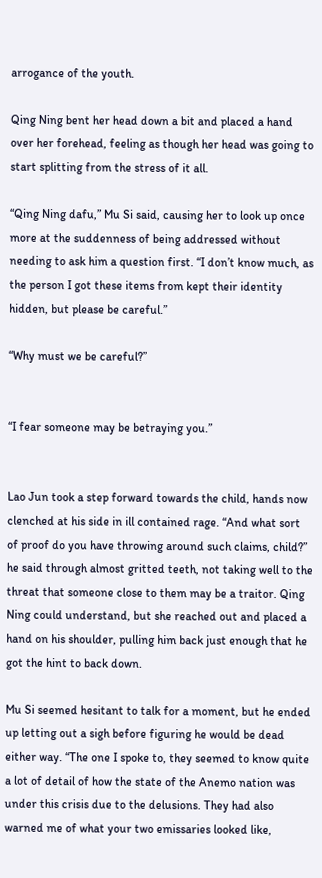arrogance of the youth.

Qing Ning bent her head down a bit and placed a hand over her forehead, feeling as though her head was going to start splitting from the stress of it all.

“Qing Ning dafu,” Mu Si said, causing her to look up once more at the suddenness of being addressed without needing to ask him a question first. “I don’t know much, as the person I got these items from kept their identity hidden, but please be careful.”

“Why must we be careful?”


“I fear someone may be betraying you.”


Lao Jun took a step forward towards the child, hands now clenched at his side in ill contained rage. “And what sort of proof do you have throwing around such claims, child?” he said through almost gritted teeth, not taking well to the threat that someone close to them may be a traitor. Qing Ning could understand, but she reached out and placed a hand on his shoulder, pulling him back just enough that he got the hint to back down.

Mu Si seemed hesitant to talk for a moment, but he ended up letting out a sigh before figuring he would be dead either way. “The one I spoke to, they seemed to know quite a lot of detail of how the state of the Anemo nation was under this crisis due to the delusions. They had also warned me of what your two emissaries looked like,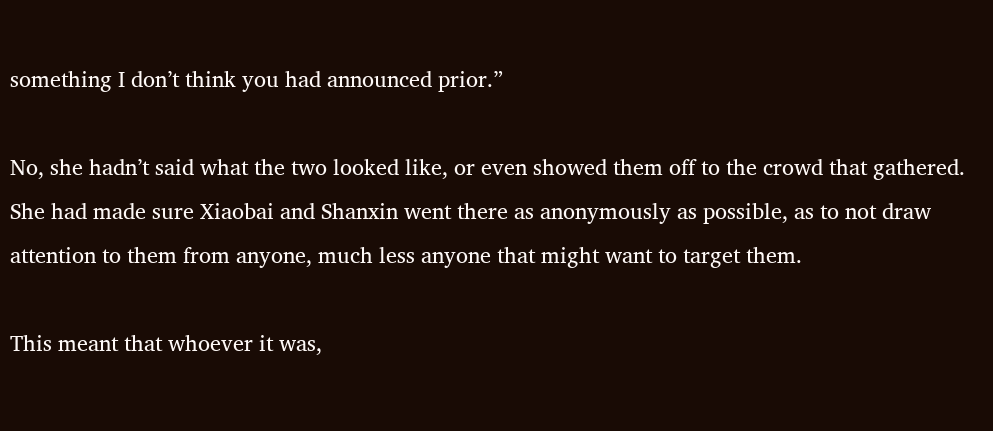something I don’t think you had announced prior.”

No, she hadn’t said what the two looked like, or even showed them off to the crowd that gathered. She had made sure Xiaobai and Shanxin went there as anonymously as possible, as to not draw attention to them from anyone, much less anyone that might want to target them.

This meant that whoever it was,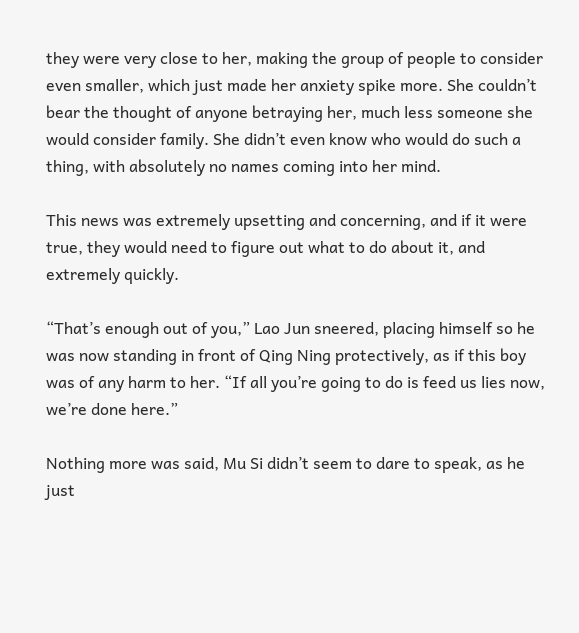they were very close to her, making the group of people to consider even smaller, which just made her anxiety spike more. She couldn’t bear the thought of anyone betraying her, much less someone she would consider family. She didn’t even know who would do such a thing, with absolutely no names coming into her mind.

This news was extremely upsetting and concerning, and if it were true, they would need to figure out what to do about it, and extremely quickly.

“That’s enough out of you,” Lao Jun sneered, placing himself so he was now standing in front of Qing Ning protectively, as if this boy was of any harm to her. “If all you’re going to do is feed us lies now, we’re done here.”

Nothing more was said, Mu Si didn’t seem to dare to speak, as he just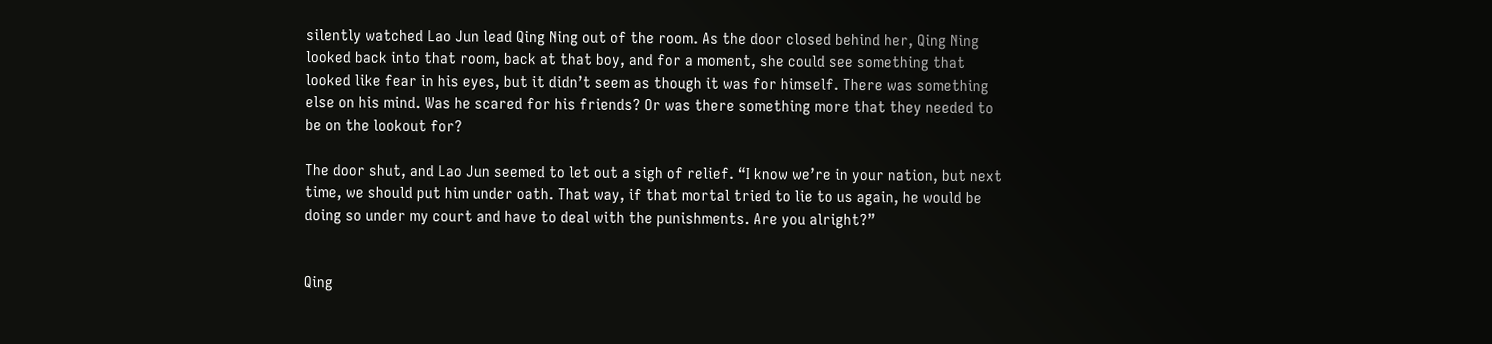silently watched Lao Jun lead Qing Ning out of the room. As the door closed behind her, Qing Ning looked back into that room, back at that boy, and for a moment, she could see something that looked like fear in his eyes, but it didn’t seem as though it was for himself. There was something else on his mind. Was he scared for his friends? Or was there something more that they needed to be on the lookout for?

The door shut, and Lao Jun seemed to let out a sigh of relief. “I know we’re in your nation, but next time, we should put him under oath. That way, if that mortal tried to lie to us again, he would be doing so under my court and have to deal with the punishments. Are you alright?”


Qing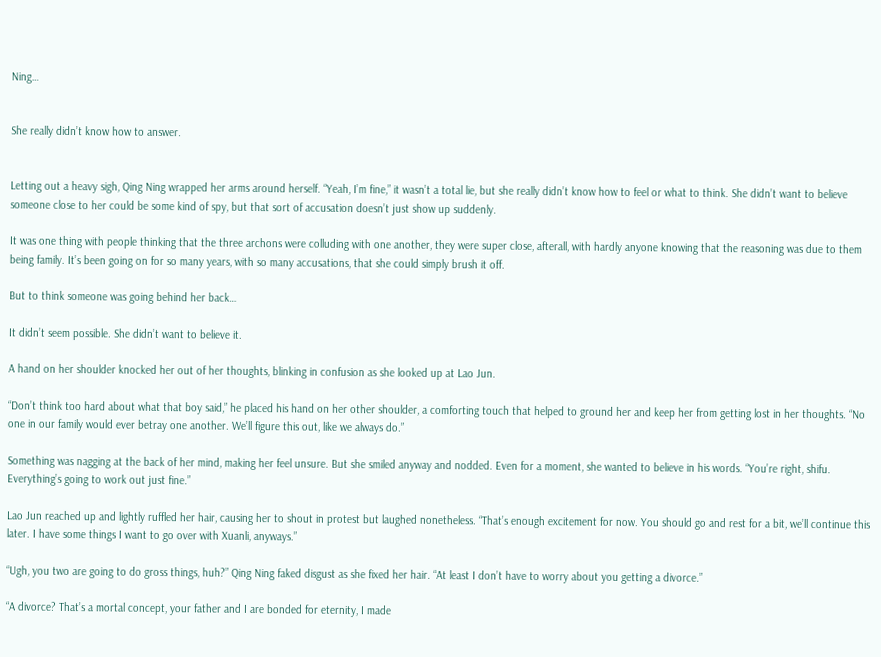Ning…


She really didn’t know how to answer.


Letting out a heavy sigh, Qing Ning wrapped her arms around herself. “Yeah, I’m fine,” it wasn’t a total lie, but she really didn’t know how to feel or what to think. She didn’t want to believe someone close to her could be some kind of spy, but that sort of accusation doesn’t just show up suddenly.

It was one thing with people thinking that the three archons were colluding with one another, they were super close, afterall, with hardly anyone knowing that the reasoning was due to them being family. It’s been going on for so many years, with so many accusations, that she could simply brush it off.

But to think someone was going behind her back…

It didn’t seem possible. She didn’t want to believe it.

A hand on her shoulder knocked her out of her thoughts, blinking in confusion as she looked up at Lao Jun.

“Don’t think too hard about what that boy said,” he placed his hand on her other shoulder, a comforting touch that helped to ground her and keep her from getting lost in her thoughts. “No one in our family would ever betray one another. We’ll figure this out, like we always do.”

Something was nagging at the back of her mind, making her feel unsure. But she smiled anyway and nodded. Even for a moment, she wanted to believe in his words. “You’re right, shifu. Everything’s going to work out just fine.”

Lao Jun reached up and lightly ruffled her hair, causing her to shout in protest but laughed nonetheless. “That’s enough excitement for now. You should go and rest for a bit, we’ll continue this later. I have some things I want to go over with Xuanli, anyways.”

“Ugh, you two are going to do gross things, huh?” Qing Ning faked disgust as she fixed her hair. “At least I don’t have to worry about you getting a divorce.”

“A divorce? That’s a mortal concept, your father and I are bonded for eternity, I made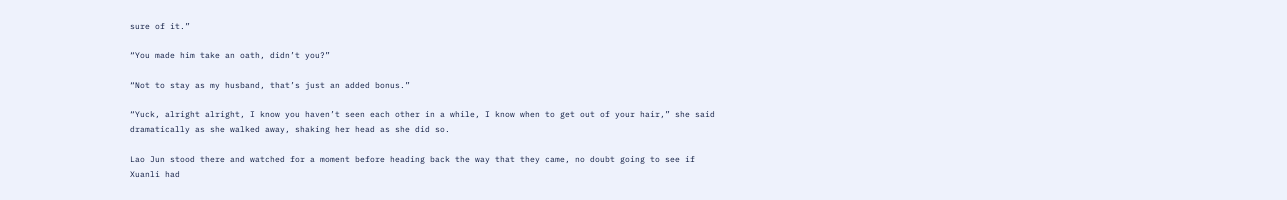sure of it.”

“You made him take an oath, didn’t you?”

“Not to stay as my husband, that’s just an added bonus.”

“Yuck, alright alright, I know you haven’t seen each other in a while, I know when to get out of your hair,” she said dramatically as she walked away, shaking her head as she did so.

Lao Jun stood there and watched for a moment before heading back the way that they came, no doubt going to see if Xuanli had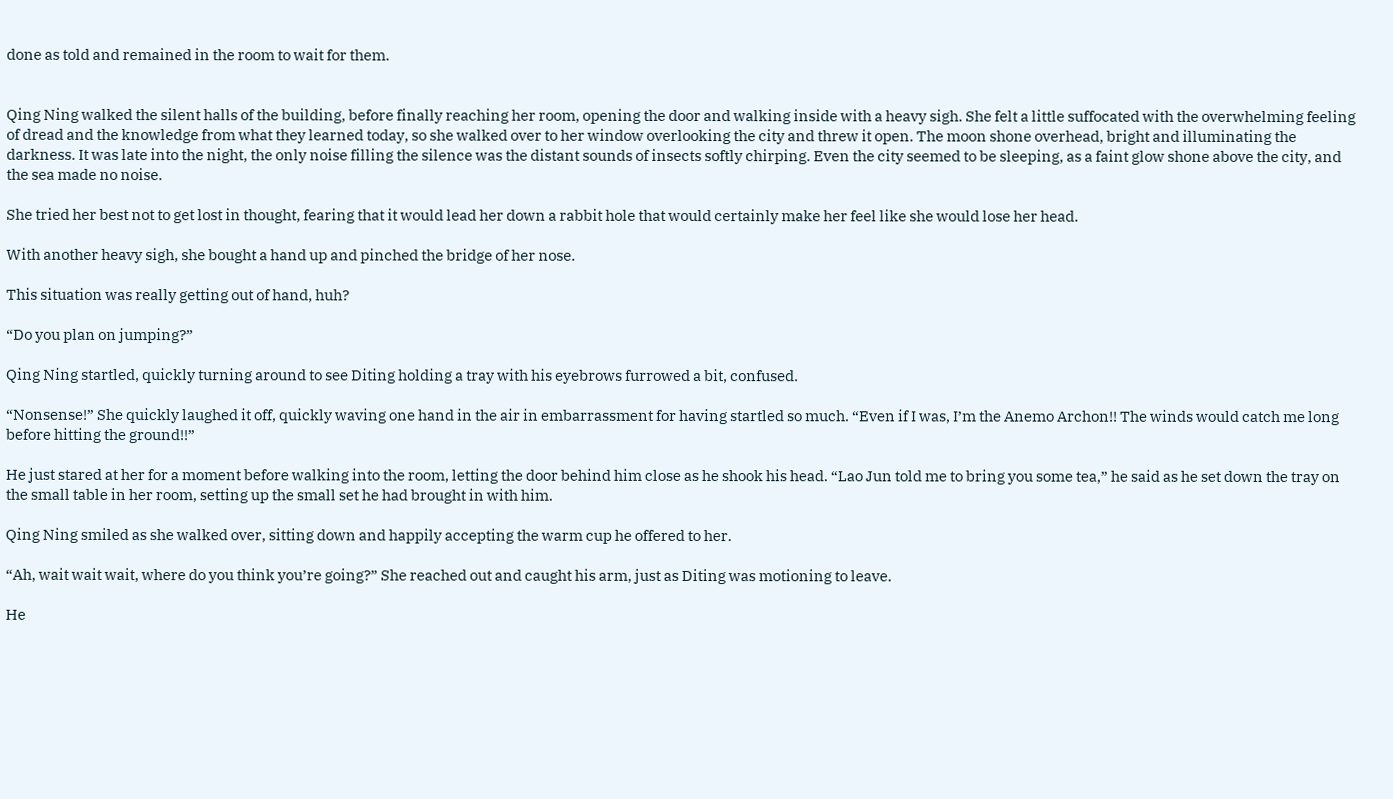done as told and remained in the room to wait for them.


Qing Ning walked the silent halls of the building, before finally reaching her room, opening the door and walking inside with a heavy sigh. She felt a little suffocated with the overwhelming feeling of dread and the knowledge from what they learned today, so she walked over to her window overlooking the city and threw it open. The moon shone overhead, bright and illuminating the darkness. It was late into the night, the only noise filling the silence was the distant sounds of insects softly chirping. Even the city seemed to be sleeping, as a faint glow shone above the city, and the sea made no noise.

She tried her best not to get lost in thought, fearing that it would lead her down a rabbit hole that would certainly make her feel like she would lose her head.

With another heavy sigh, she bought a hand up and pinched the bridge of her nose.

This situation was really getting out of hand, huh?

“Do you plan on jumping?”

Qing Ning startled, quickly turning around to see Diting holding a tray with his eyebrows furrowed a bit, confused.

“Nonsense!” She quickly laughed it off, quickly waving one hand in the air in embarrassment for having startled so much. “Even if I was, I’m the Anemo Archon!! The winds would catch me long before hitting the ground!!”

He just stared at her for a moment before walking into the room, letting the door behind him close as he shook his head. “Lao Jun told me to bring you some tea,” he said as he set down the tray on the small table in her room, setting up the small set he had brought in with him.

Qing Ning smiled as she walked over, sitting down and happily accepting the warm cup he offered to her.

“Ah, wait wait wait, where do you think you’re going?” She reached out and caught his arm, just as Diting was motioning to leave.

He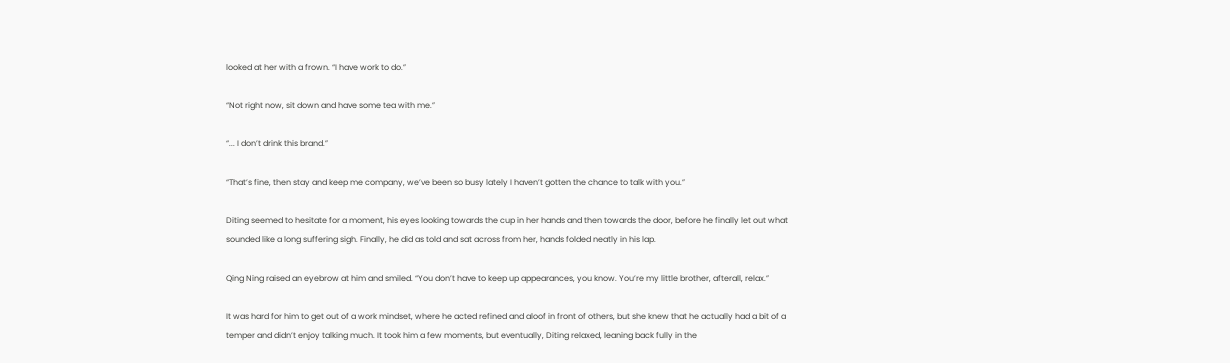looked at her with a frown. “I have work to do.”

“Not right now, sit down and have some tea with me.”

“... I don’t drink this brand.”

“That’s fine, then stay and keep me company, we’ve been so busy lately I haven’t gotten the chance to talk with you.”

Diting seemed to hesitate for a moment, his eyes looking towards the cup in her hands and then towards the door, before he finally let out what sounded like a long suffering sigh. Finally, he did as told and sat across from her, hands folded neatly in his lap.

Qing Ning raised an eyebrow at him and smiled. “You don’t have to keep up appearances, you know. You’re my little brother, afterall, relax.”

It was hard for him to get out of a work mindset, where he acted refined and aloof in front of others, but she knew that he actually had a bit of a temper and didn’t enjoy talking much. It took him a few moments, but eventually, Diting relaxed, leaning back fully in the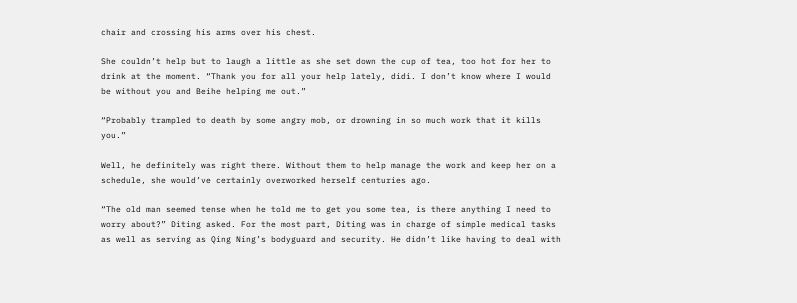chair and crossing his arms over his chest.

She couldn’t help but to laugh a little as she set down the cup of tea, too hot for her to drink at the moment. “Thank you for all your help lately, didi. I don’t know where I would be without you and Beihe helping me out.”

“Probably trampled to death by some angry mob, or drowning in so much work that it kills you.”

Well, he definitely was right there. Without them to help manage the work and keep her on a schedule, she would’ve certainly overworked herself centuries ago.

“The old man seemed tense when he told me to get you some tea, is there anything I need to worry about?” Diting asked. For the most part, Diting was in charge of simple medical tasks as well as serving as Qing Ning’s bodyguard and security. He didn’t like having to deal with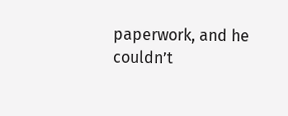paperwork, and he couldn’t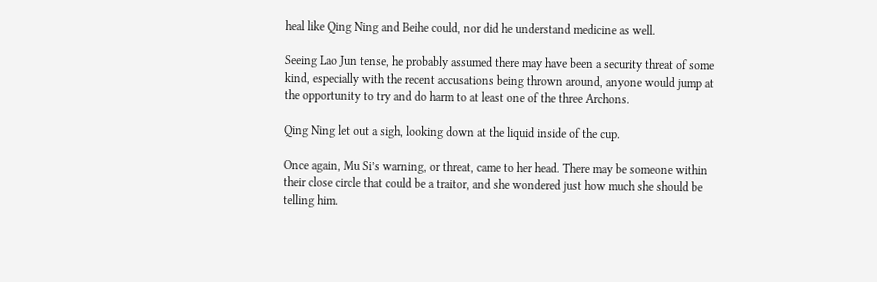heal like Qing Ning and Beihe could, nor did he understand medicine as well.

Seeing Lao Jun tense, he probably assumed there may have been a security threat of some kind, especially with the recent accusations being thrown around, anyone would jump at the opportunity to try and do harm to at least one of the three Archons.

Qing Ning let out a sigh, looking down at the liquid inside of the cup.

Once again, Mu Si’s warning, or threat, came to her head. There may be someone within their close circle that could be a traitor, and she wondered just how much she should be telling him.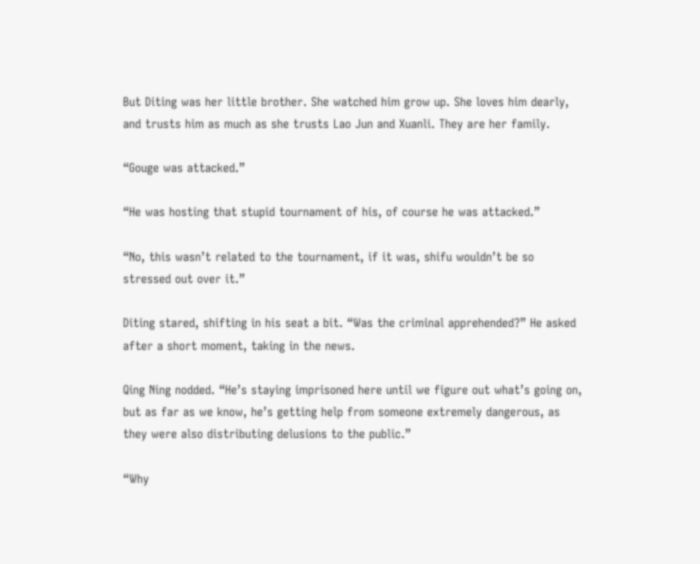But Diting was her little brother. She watched him grow up. She loves him dearly, and trusts him as much as she trusts Lao Jun and Xuanli. They are her family.

“Gouge was attacked.”

“He was hosting that stupid tournament of his, of course he was attacked.”

“No, this wasn’t related to the tournament, if it was, shifu wouldn’t be so stressed out over it.”

Diting stared, shifting in his seat a bit. “Was the criminal apprehended?” He asked after a short moment, taking in the news.

Qing Ning nodded. “He’s staying imprisoned here until we figure out what’s going on, but as far as we know, he’s getting help from someone extremely dangerous, as they were also distributing delusions to the public.”

“Why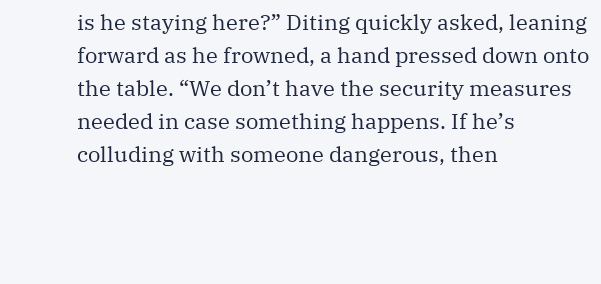is he staying here?” Diting quickly asked, leaning forward as he frowned, a hand pressed down onto the table. “We don’t have the security measures needed in case something happens. If he’s colluding with someone dangerous, then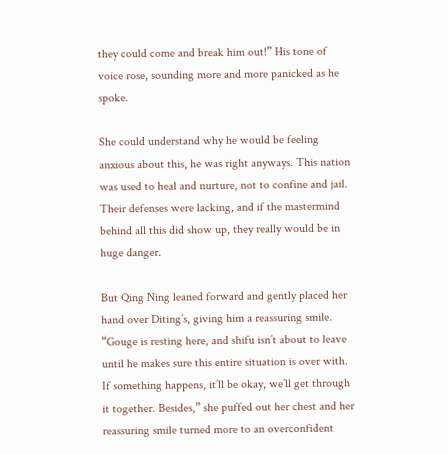they could come and break him out!” His tone of voice rose, sounding more and more panicked as he spoke.

She could understand why he would be feeling anxious about this, he was right anyways. This nation was used to heal and nurture, not to confine and jail. Their defenses were lacking, and if the mastermind behind all this did show up, they really would be in huge danger.

But Qing Ning leaned forward and gently placed her hand over Diting’s, giving him a reassuring smile. “Gouge is resting here, and shifu isn’t about to leave until he makes sure this entire situation is over with. If something happens, it’ll be okay, we’ll get through it together. Besides,” she puffed out her chest and her reassuring smile turned more to an overconfident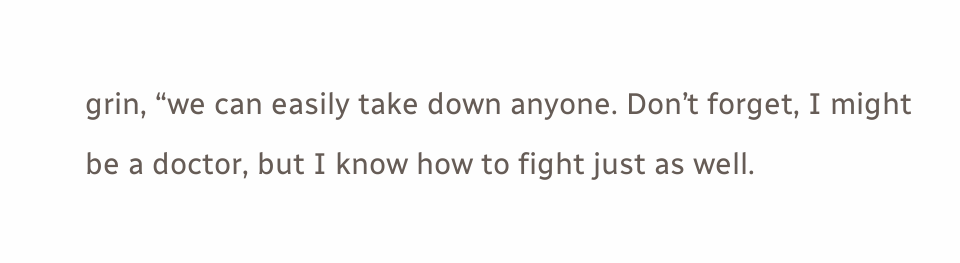grin, “we can easily take down anyone. Don’t forget, I might be a doctor, but I know how to fight just as well.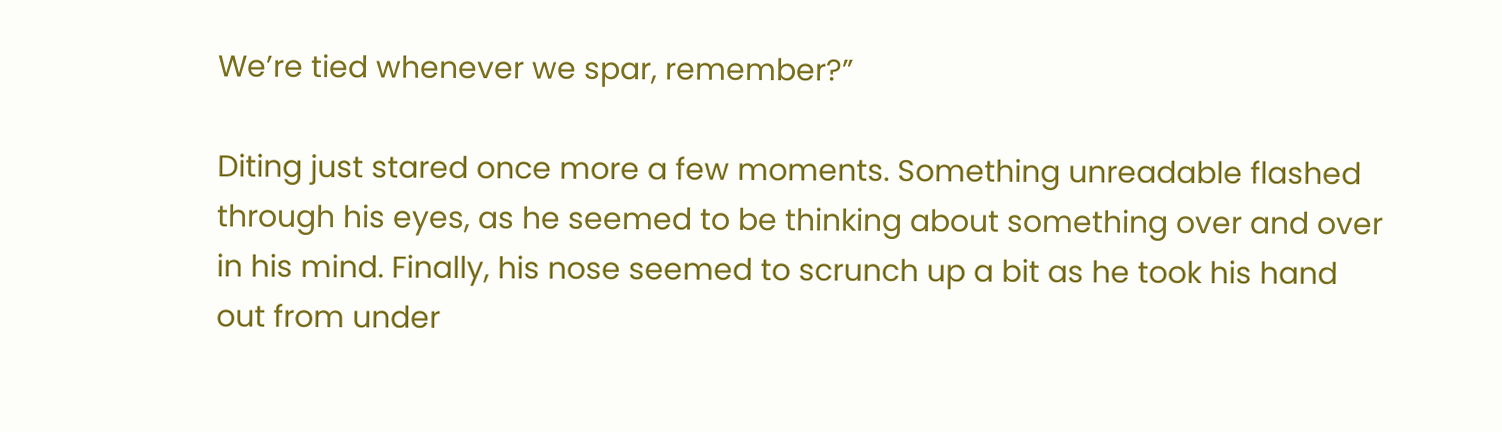We’re tied whenever we spar, remember?”

Diting just stared once more a few moments. Something unreadable flashed through his eyes, as he seemed to be thinking about something over and over in his mind. Finally, his nose seemed to scrunch up a bit as he took his hand out from under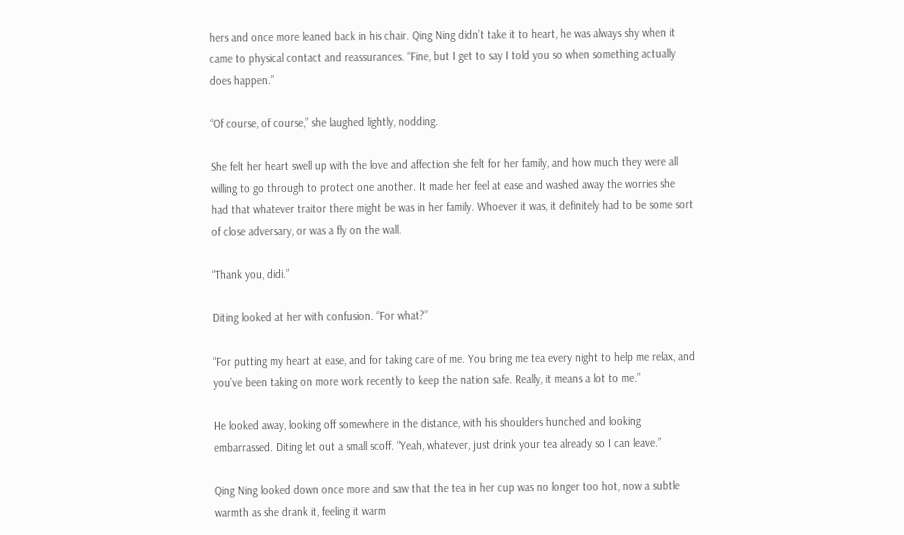hers and once more leaned back in his chair. Qing Ning didn’t take it to heart, he was always shy when it came to physical contact and reassurances. “Fine, but I get to say I told you so when something actually does happen.”

“Of course, of course,” she laughed lightly, nodding.

She felt her heart swell up with the love and affection she felt for her family, and how much they were all willing to go through to protect one another. It made her feel at ease and washed away the worries she had that whatever traitor there might be was in her family. Whoever it was, it definitely had to be some sort of close adversary, or was a fly on the wall.

“Thank you, didi.”

Diting looked at her with confusion. “For what?”

“For putting my heart at ease, and for taking care of me. You bring me tea every night to help me relax, and you’ve been taking on more work recently to keep the nation safe. Really, it means a lot to me.”

He looked away, looking off somewhere in the distance, with his shoulders hunched and looking embarrassed. Diting let out a small scoff. “Yeah, whatever, just drink your tea already so I can leave.”

Qing Ning looked down once more and saw that the tea in her cup was no longer too hot, now a subtle warmth as she drank it, feeling it warm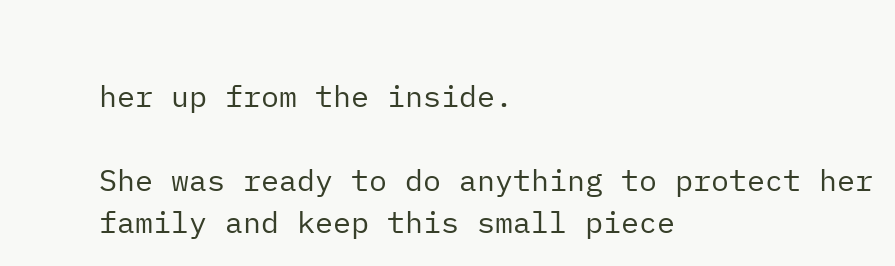her up from the inside.

She was ready to do anything to protect her family and keep this small piece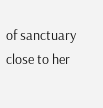of sanctuary close to her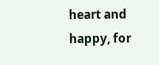heart and happy, for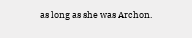as long as she was Archon.